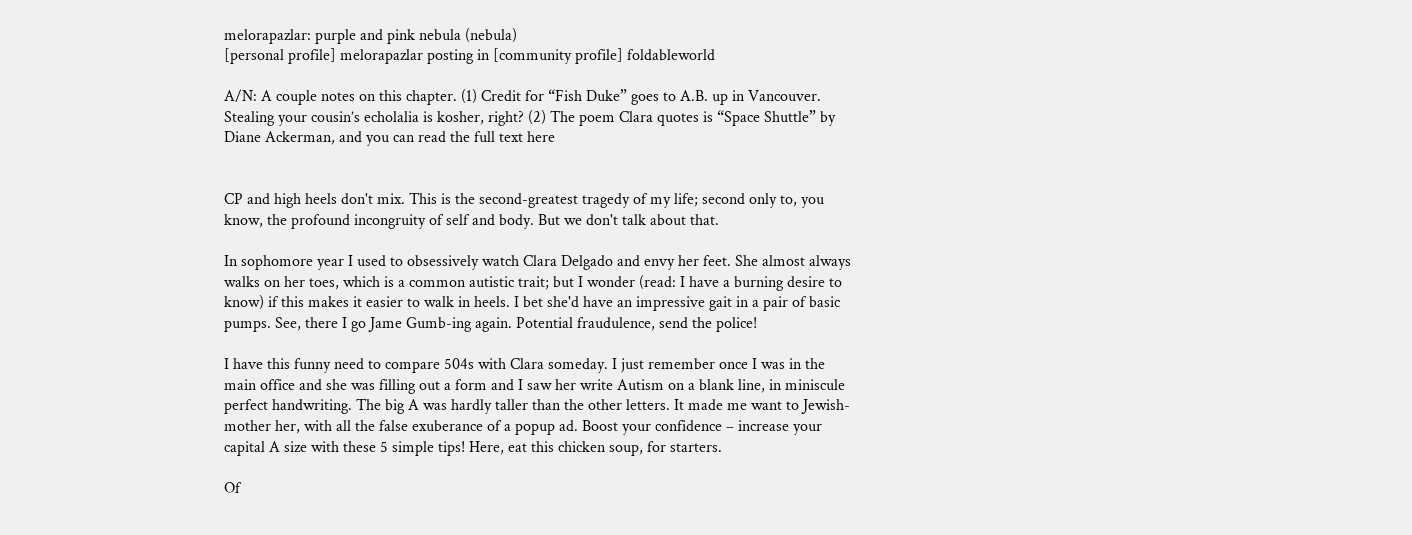melorapazlar: purple and pink nebula (nebula)
[personal profile] melorapazlar posting in [community profile] foldableworld

A/N: A couple notes on this chapter. (1) Credit for “Fish Duke” goes to A.B. up in Vancouver. Stealing your cousin’s echolalia is kosher, right? (2) The poem Clara quotes is “Space Shuttle” by Diane Ackerman, and you can read the full text here


CP and high heels don't mix. This is the second-greatest tragedy of my life; second only to, you know, the profound incongruity of self and body. But we don't talk about that.

In sophomore year I used to obsessively watch Clara Delgado and envy her feet. She almost always walks on her toes, which is a common autistic trait; but I wonder (read: I have a burning desire to know) if this makes it easier to walk in heels. I bet she'd have an impressive gait in a pair of basic pumps. See, there I go Jame Gumb-ing again. Potential fraudulence, send the police!

I have this funny need to compare 504s with Clara someday. I just remember once I was in the main office and she was filling out a form and I saw her write Autism on a blank line, in miniscule perfect handwriting. The big A was hardly taller than the other letters. It made me want to Jewish-mother her, with all the false exuberance of a popup ad. Boost your confidence – increase your capital A size with these 5 simple tips! Here, eat this chicken soup, for starters.

Of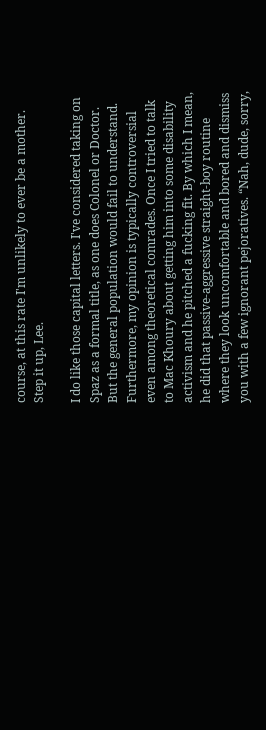course, at this rate I'm unlikely to ever be a mother. Step it up, Lee.

I do like those capital letters. I've considered taking on Spaz as a formal title, as one does Colonel or Doctor. But the general population would fail to understand. Furthermore, my opinion is typically controversial even among theoretical comrades. Once I tried to talk to Mac Khoury about getting him into some disability activism and he pitched a fucking fit. By which I mean, he did that passive-aggressive straight-boy routine where they look uncomfortable and bored and dismiss you with a few ignorant pejoratives. “Nah, dude, sorry,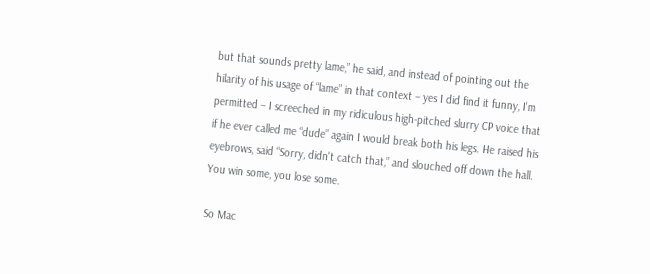but that sounds pretty lame,” he said, and instead of pointing out the hilarity of his usage of “lame” in that context – yes I did find it funny, I'm permitted – I screeched in my ridiculous high-pitched slurry CP voice that if he ever called me “dude” again I would break both his legs. He raised his eyebrows, said “Sorry, didn't catch that,” and slouched off down the hall. You win some, you lose some.

So Mac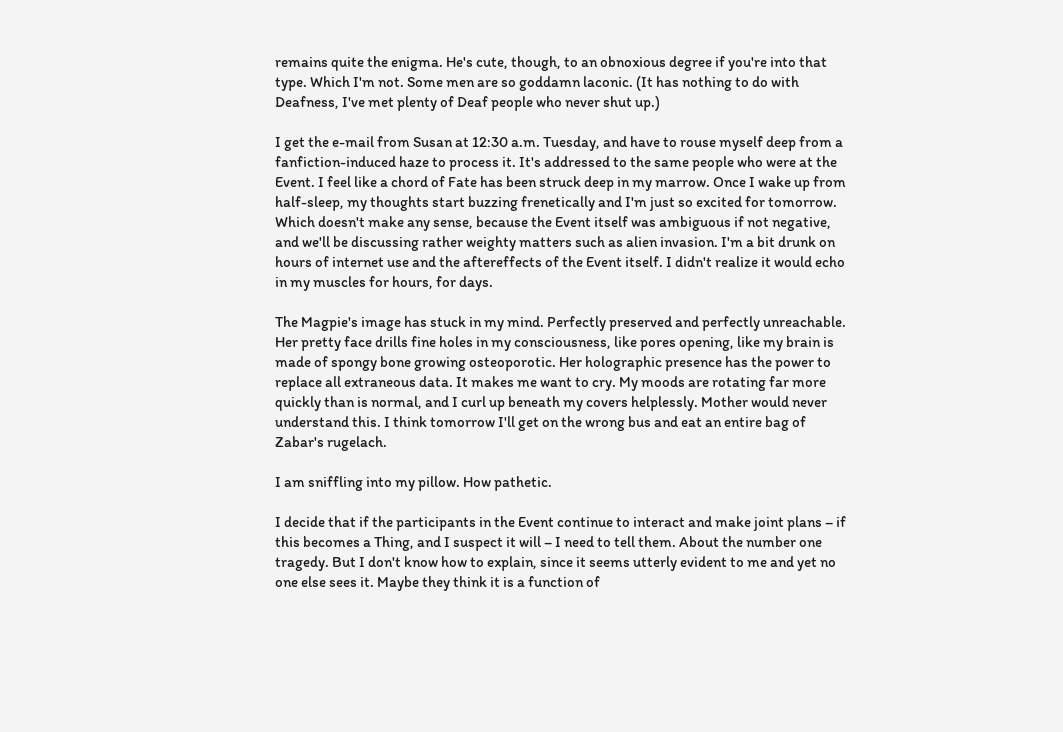remains quite the enigma. He's cute, though, to an obnoxious degree if you're into that type. Which I'm not. Some men are so goddamn laconic. (It has nothing to do with Deafness, I've met plenty of Deaf people who never shut up.)

I get the e-mail from Susan at 12:30 a.m. Tuesday, and have to rouse myself deep from a fanfiction-induced haze to process it. It's addressed to the same people who were at the Event. I feel like a chord of Fate has been struck deep in my marrow. Once I wake up from half-sleep, my thoughts start buzzing frenetically and I'm just so excited for tomorrow. Which doesn't make any sense, because the Event itself was ambiguous if not negative, and we'll be discussing rather weighty matters such as alien invasion. I'm a bit drunk on hours of internet use and the aftereffects of the Event itself. I didn't realize it would echo in my muscles for hours, for days.

The Magpie's image has stuck in my mind. Perfectly preserved and perfectly unreachable. Her pretty face drills fine holes in my consciousness, like pores opening, like my brain is made of spongy bone growing osteoporotic. Her holographic presence has the power to replace all extraneous data. It makes me want to cry. My moods are rotating far more quickly than is normal, and I curl up beneath my covers helplessly. Mother would never understand this. I think tomorrow I'll get on the wrong bus and eat an entire bag of Zabar's rugelach.

I am sniffling into my pillow. How pathetic.

I decide that if the participants in the Event continue to interact and make joint plans – if this becomes a Thing, and I suspect it will – I need to tell them. About the number one tragedy. But I don't know how to explain, since it seems utterly evident to me and yet no one else sees it. Maybe they think it is a function of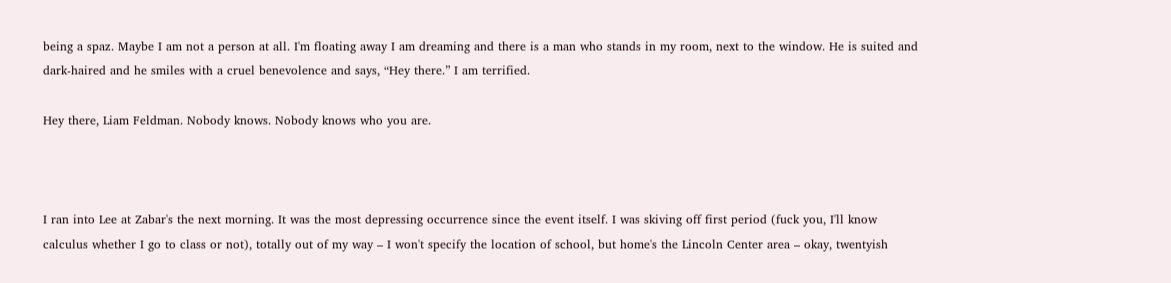being a spaz. Maybe I am not a person at all. I'm floating away I am dreaming and there is a man who stands in my room, next to the window. He is suited and dark-haired and he smiles with a cruel benevolence and says, “Hey there.” I am terrified.

Hey there, Liam Feldman. Nobody knows. Nobody knows who you are.



I ran into Lee at Zabar's the next morning. It was the most depressing occurrence since the event itself. I was skiving off first period (fuck you, I'll know calculus whether I go to class or not), totally out of my way – I won't specify the location of school, but home's the Lincoln Center area – okay, twentyish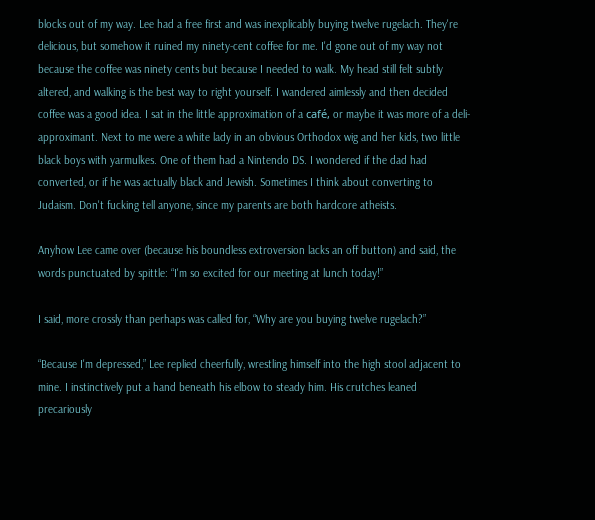blocks out of my way. Lee had a free first and was inexplicably buying twelve rugelach. They're delicious, but somehow it ruined my ninety-cent coffee for me. I'd gone out of my way not because the coffee was ninety cents but because I needed to walk. My head still felt subtly altered, and walking is the best way to right yourself. I wandered aimlessly and then decided coffee was a good idea. I sat in the little approximation of a café, or maybe it was more of a deli-approximant. Next to me were a white lady in an obvious Orthodox wig and her kids, two little black boys with yarmulkes. One of them had a Nintendo DS. I wondered if the dad had converted, or if he was actually black and Jewish. Sometimes I think about converting to Judaism. Don't fucking tell anyone, since my parents are both hardcore atheists.

Anyhow Lee came over (because his boundless extroversion lacks an off button) and said, the words punctuated by spittle: “I'm so excited for our meeting at lunch today!”

I said, more crossly than perhaps was called for, “Why are you buying twelve rugelach?”

“Because I'm depressed,” Lee replied cheerfully, wrestling himself into the high stool adjacent to mine. I instinctively put a hand beneath his elbow to steady him. His crutches leaned precariously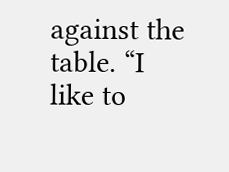against the table. “I like to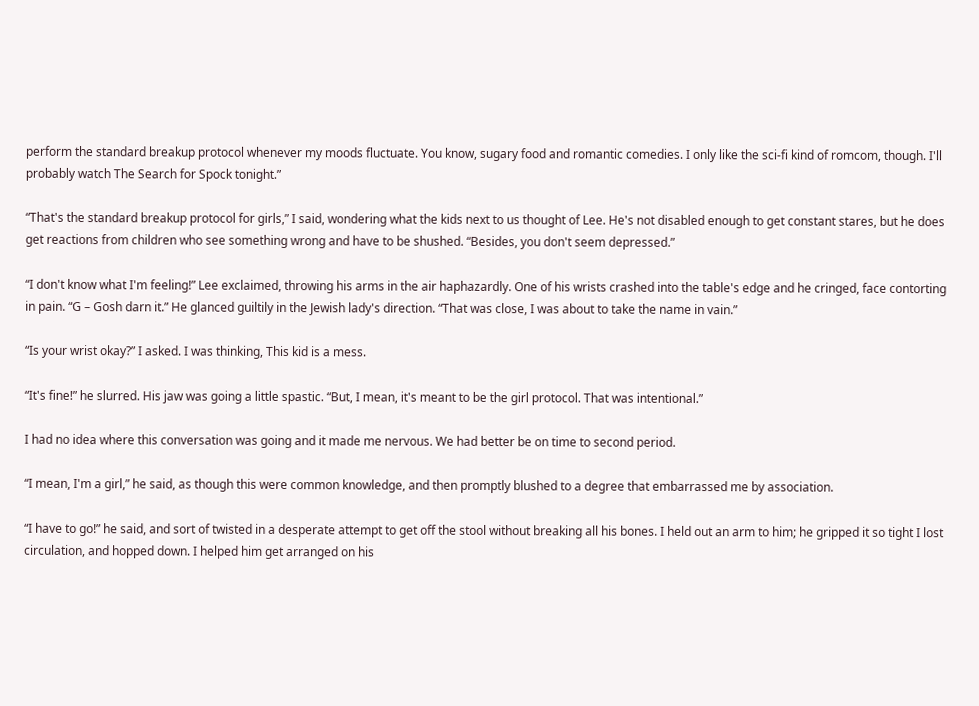perform the standard breakup protocol whenever my moods fluctuate. You know, sugary food and romantic comedies. I only like the sci-fi kind of romcom, though. I'll probably watch The Search for Spock tonight.”

“That's the standard breakup protocol for girls,” I said, wondering what the kids next to us thought of Lee. He's not disabled enough to get constant stares, but he does get reactions from children who see something wrong and have to be shushed. “Besides, you don't seem depressed.”

“I don't know what I'm feeling!” Lee exclaimed, throwing his arms in the air haphazardly. One of his wrists crashed into the table's edge and he cringed, face contorting in pain. “G – Gosh darn it.” He glanced guiltily in the Jewish lady's direction. “That was close, I was about to take the name in vain.”

“Is your wrist okay?” I asked. I was thinking, This kid is a mess.

“It's fine!” he slurred. His jaw was going a little spastic. “But, I mean, it's meant to be the girl protocol. That was intentional.”

I had no idea where this conversation was going and it made me nervous. We had better be on time to second period.

“I mean, I'm a girl,” he said, as though this were common knowledge, and then promptly blushed to a degree that embarrassed me by association.

“I have to go!” he said, and sort of twisted in a desperate attempt to get off the stool without breaking all his bones. I held out an arm to him; he gripped it so tight I lost circulation, and hopped down. I helped him get arranged on his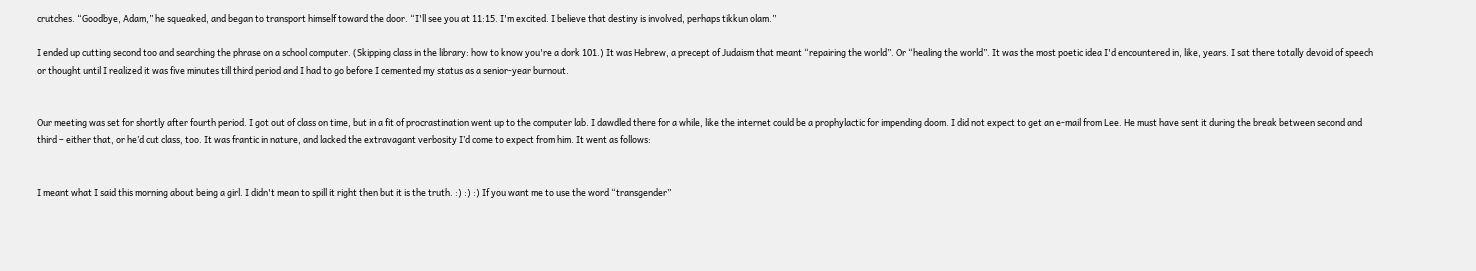crutches. “Goodbye, Adam,” he squeaked, and began to transport himself toward the door. “I'll see you at 11:15. I'm excited. I believe that destiny is involved, perhaps tikkun olam.”

I ended up cutting second too and searching the phrase on a school computer. (Skipping class in the library: how to know you're a dork 101.) It was Hebrew, a precept of Judaism that meant “repairing the world”. Or “healing the world”. It was the most poetic idea I'd encountered in, like, years. I sat there totally devoid of speech or thought until I realized it was five minutes till third period and I had to go before I cemented my status as a senior-year burnout.


Our meeting was set for shortly after fourth period. I got out of class on time, but in a fit of procrastination went up to the computer lab. I dawdled there for a while, like the internet could be a prophylactic for impending doom. I did not expect to get an e-mail from Lee. He must have sent it during the break between second and third – either that, or he’d cut class, too. It was frantic in nature, and lacked the extravagant verbosity I’d come to expect from him. It went as follows:


I meant what I said this morning about being a girl. I didn't mean to spill it right then but it is the truth. :) :) :) If you want me to use the word “transgender”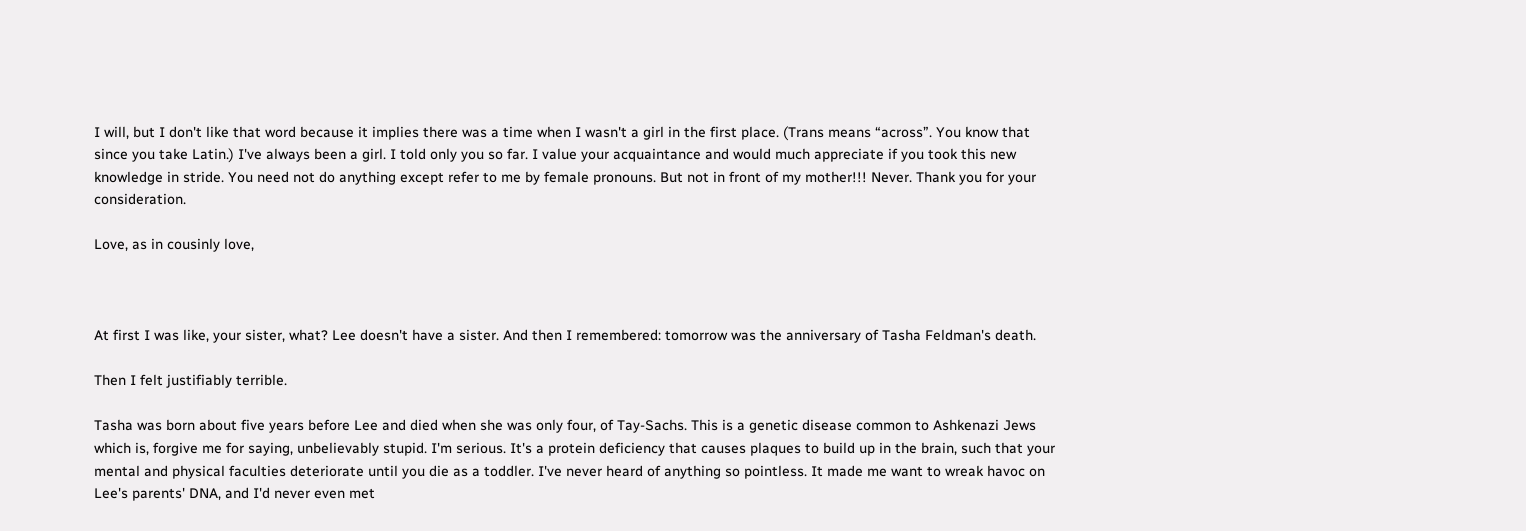I will, but I don't like that word because it implies there was a time when I wasn't a girl in the first place. (Trans means “across”. You know that since you take Latin.) I've always been a girl. I told only you so far. I value your acquaintance and would much appreciate if you took this new knowledge in stride. You need not do anything except refer to me by female pronouns. But not in front of my mother!!! Never. Thank you for your consideration.

Love, as in cousinly love,



At first I was like, your sister, what? Lee doesn't have a sister. And then I remembered: tomorrow was the anniversary of Tasha Feldman's death.

Then I felt justifiably terrible.

Tasha was born about five years before Lee and died when she was only four, of Tay-Sachs. This is a genetic disease common to Ashkenazi Jews which is, forgive me for saying, unbelievably stupid. I'm serious. It's a protein deficiency that causes plaques to build up in the brain, such that your mental and physical faculties deteriorate until you die as a toddler. I've never heard of anything so pointless. It made me want to wreak havoc on Lee's parents' DNA, and I'd never even met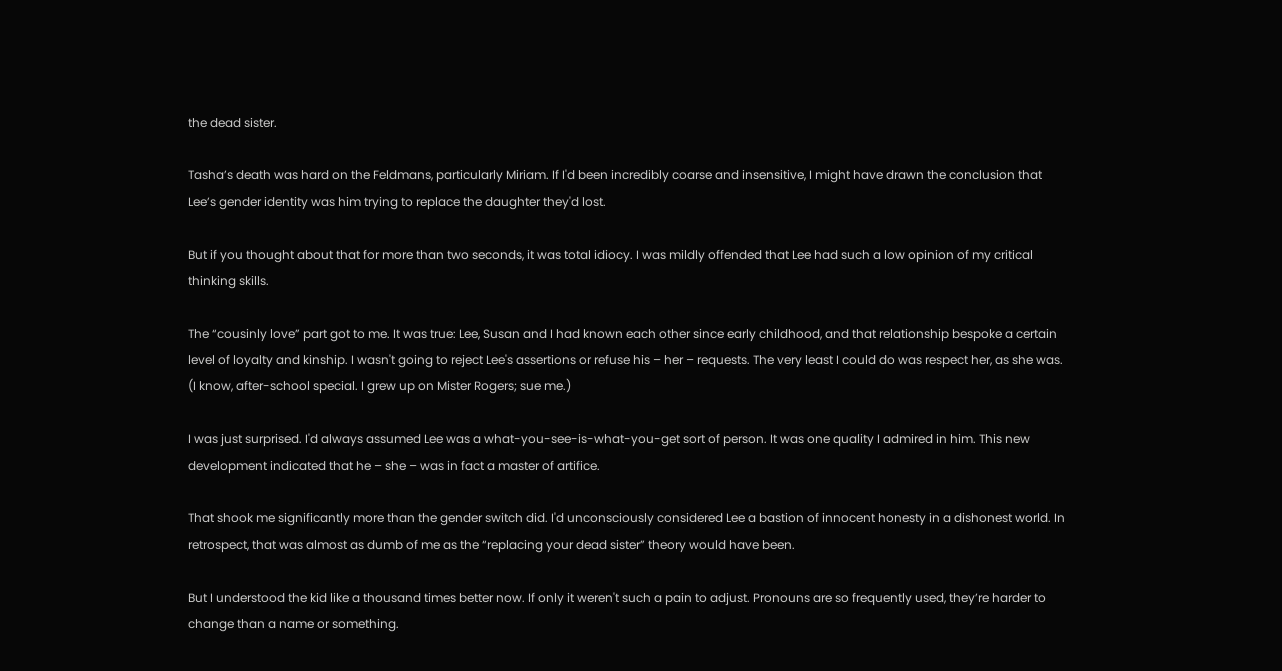the dead sister.

Tasha’s death was hard on the Feldmans, particularly Miriam. If I'd been incredibly coarse and insensitive, I might have drawn the conclusion that Lee’s gender identity was him trying to replace the daughter they'd lost.

But if you thought about that for more than two seconds, it was total idiocy. I was mildly offended that Lee had such a low opinion of my critical thinking skills.

The “cousinly love” part got to me. It was true: Lee, Susan and I had known each other since early childhood, and that relationship bespoke a certain level of loyalty and kinship. I wasn't going to reject Lee's assertions or refuse his – her – requests. The very least I could do was respect her, as she was. (I know, after-school special. I grew up on Mister Rogers; sue me.)

I was just surprised. I'd always assumed Lee was a what-you-see-is-what-you-get sort of person. It was one quality I admired in him. This new development indicated that he – she – was in fact a master of artifice.

That shook me significantly more than the gender switch did. I'd unconsciously considered Lee a bastion of innocent honesty in a dishonest world. In retrospect, that was almost as dumb of me as the “replacing your dead sister” theory would have been.

But I understood the kid like a thousand times better now. If only it weren't such a pain to adjust. Pronouns are so frequently used, they’re harder to change than a name or something.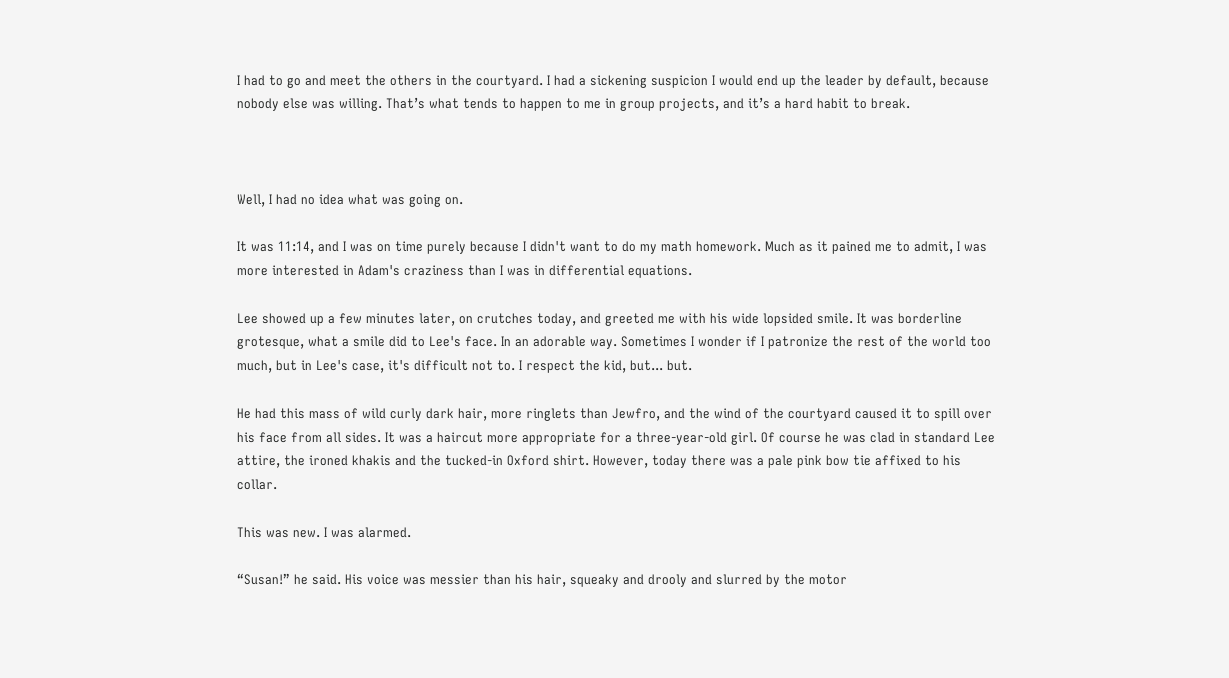I had to go and meet the others in the courtyard. I had a sickening suspicion I would end up the leader by default, because nobody else was willing. That’s what tends to happen to me in group projects, and it’s a hard habit to break.



Well, I had no idea what was going on.

It was 11:14, and I was on time purely because I didn't want to do my math homework. Much as it pained me to admit, I was more interested in Adam's craziness than I was in differential equations.

Lee showed up a few minutes later, on crutches today, and greeted me with his wide lopsided smile. It was borderline grotesque, what a smile did to Lee's face. In an adorable way. Sometimes I wonder if I patronize the rest of the world too much, but in Lee's case, it's difficult not to. I respect the kid, but... but.

He had this mass of wild curly dark hair, more ringlets than Jewfro, and the wind of the courtyard caused it to spill over his face from all sides. It was a haircut more appropriate for a three-year-old girl. Of course he was clad in standard Lee attire, the ironed khakis and the tucked-in Oxford shirt. However, today there was a pale pink bow tie affixed to his collar.

This was new. I was alarmed.

“Susan!” he said. His voice was messier than his hair, squeaky and drooly and slurred by the motor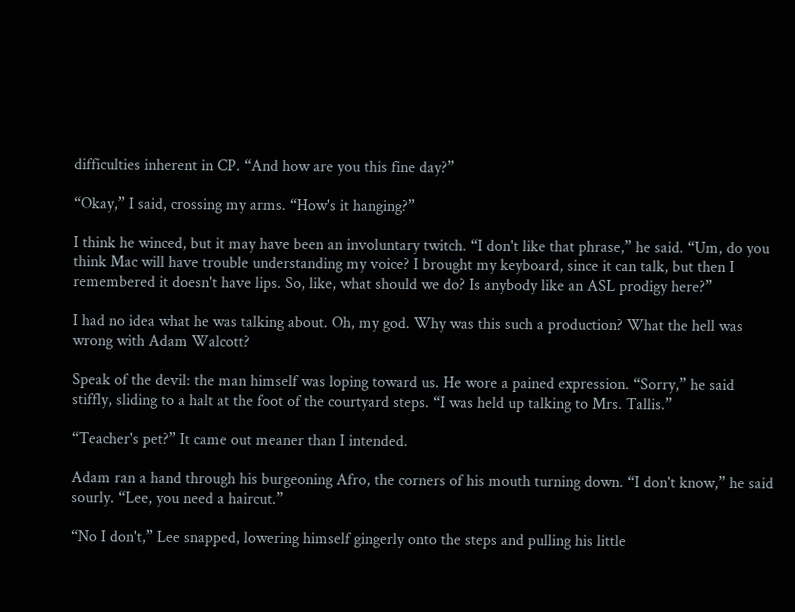difficulties inherent in CP. “And how are you this fine day?”

“Okay,” I said, crossing my arms. “How's it hanging?”

I think he winced, but it may have been an involuntary twitch. “I don't like that phrase,” he said. “Um, do you think Mac will have trouble understanding my voice? I brought my keyboard, since it can talk, but then I remembered it doesn't have lips. So, like, what should we do? Is anybody like an ASL prodigy here?”

I had no idea what he was talking about. Oh, my god. Why was this such a production? What the hell was wrong with Adam Walcott?

Speak of the devil: the man himself was loping toward us. He wore a pained expression. “Sorry,” he said stiffly, sliding to a halt at the foot of the courtyard steps. “I was held up talking to Mrs. Tallis.”

“Teacher's pet?” It came out meaner than I intended.

Adam ran a hand through his burgeoning Afro, the corners of his mouth turning down. “I don't know,” he said sourly. “Lee, you need a haircut.”

“No I don't,” Lee snapped, lowering himself gingerly onto the steps and pulling his little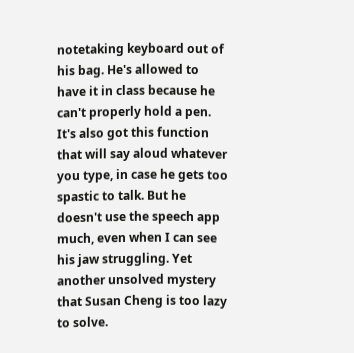notetaking keyboard out of his bag. He's allowed to have it in class because he can't properly hold a pen. It's also got this function that will say aloud whatever you type, in case he gets too spastic to talk. But he doesn't use the speech app much, even when I can see his jaw struggling. Yet another unsolved mystery that Susan Cheng is too lazy to solve.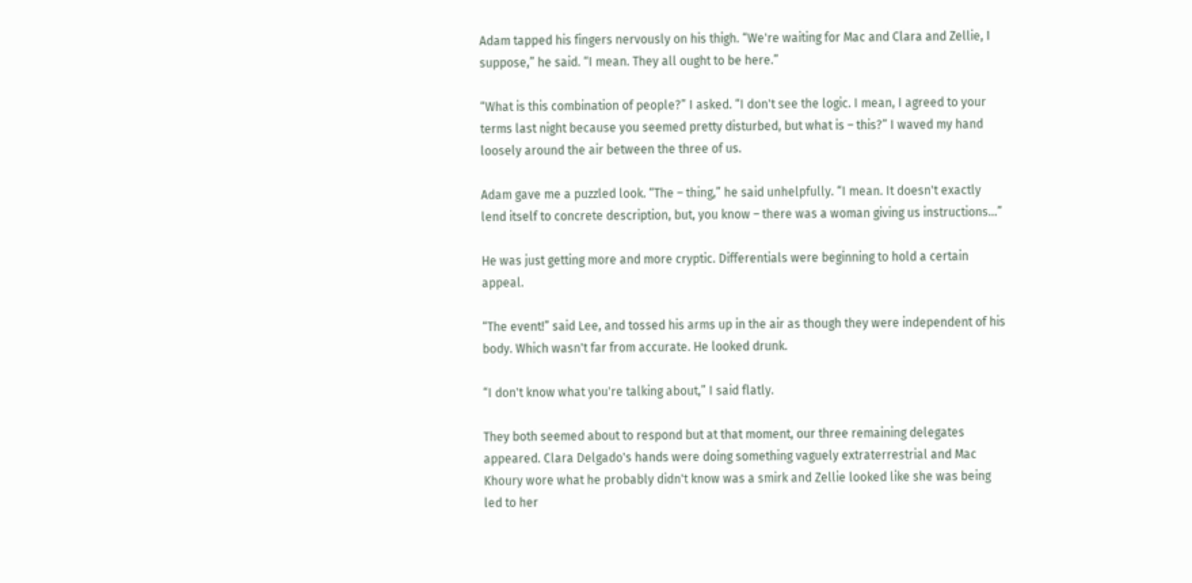Adam tapped his fingers nervously on his thigh. “We're waiting for Mac and Clara and Zellie, I suppose,” he said. “I mean. They all ought to be here.”

“What is this combination of people?” I asked. “I don't see the logic. I mean, I agreed to your terms last night because you seemed pretty disturbed, but what is – this?” I waved my hand loosely around the air between the three of us.

Adam gave me a puzzled look. “The – thing,” he said unhelpfully. “I mean. It doesn't exactly lend itself to concrete description, but, you know – there was a woman giving us instructions...”

He was just getting more and more cryptic. Differentials were beginning to hold a certain appeal.

“The event!” said Lee, and tossed his arms up in the air as though they were independent of his body. Which wasn't far from accurate. He looked drunk.

“I don't know what you're talking about,” I said flatly.

They both seemed about to respond but at that moment, our three remaining delegates appeared. Clara Delgado's hands were doing something vaguely extraterrestrial and Mac Khoury wore what he probably didn't know was a smirk and Zellie looked like she was being led to her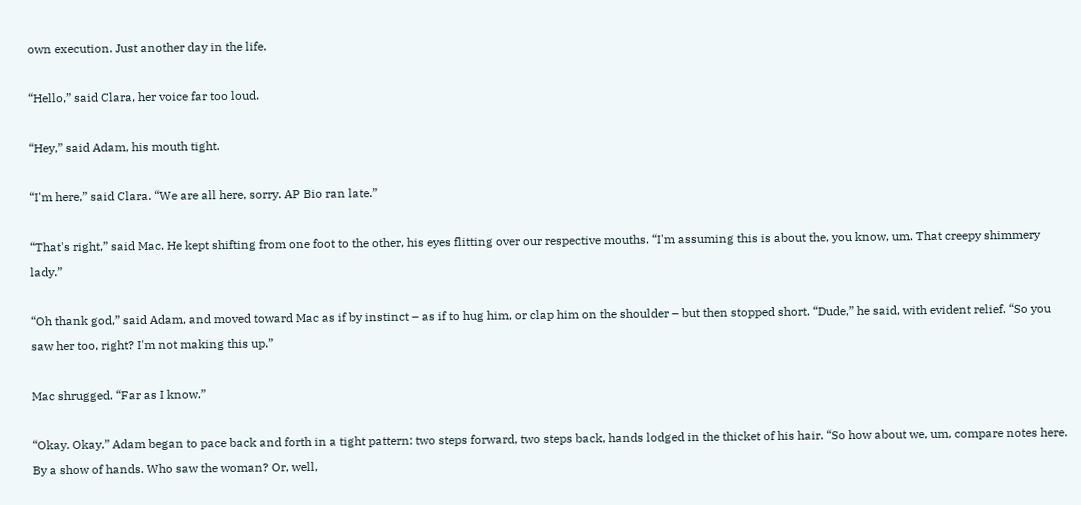own execution. Just another day in the life.

“Hello,” said Clara, her voice far too loud.

“Hey,” said Adam, his mouth tight.

“I'm here,” said Clara. “We are all here, sorry. AP Bio ran late.”

“That's right,” said Mac. He kept shifting from one foot to the other, his eyes flitting over our respective mouths. “I'm assuming this is about the, you know, um. That creepy shimmery lady.”

“Oh thank god,” said Adam, and moved toward Mac as if by instinct – as if to hug him, or clap him on the shoulder – but then stopped short. “Dude,” he said, with evident relief. “So you saw her too, right? I'm not making this up.”

Mac shrugged. “Far as I know.”

“Okay. Okay.” Adam began to pace back and forth in a tight pattern: two steps forward, two steps back, hands lodged in the thicket of his hair. “So how about we, um, compare notes here. By a show of hands. Who saw the woman? Or, well,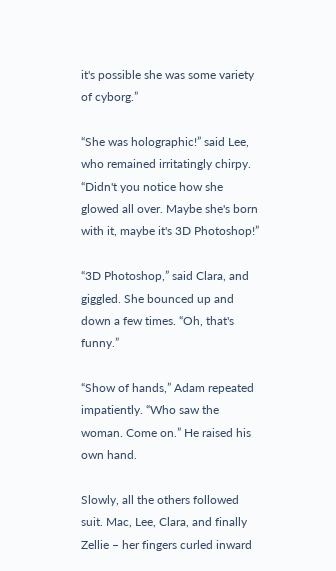it's possible she was some variety of cyborg.”

“She was holographic!” said Lee, who remained irritatingly chirpy. “Didn't you notice how she glowed all over. Maybe she's born with it, maybe it's 3D Photoshop!”

“3D Photoshop,” said Clara, and giggled. She bounced up and down a few times. “Oh, that's funny.”

“Show of hands,” Adam repeated impatiently. “Who saw the woman. Come on.” He raised his own hand.

Slowly, all the others followed suit. Mac, Lee, Clara, and finally Zellie – her fingers curled inward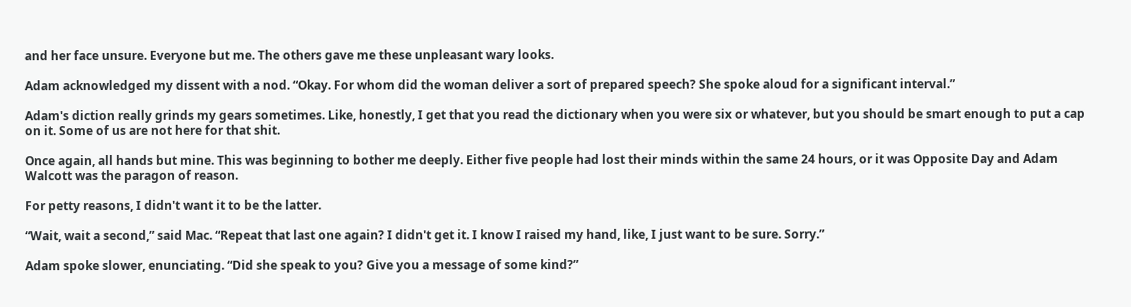and her face unsure. Everyone but me. The others gave me these unpleasant wary looks.

Adam acknowledged my dissent with a nod. “Okay. For whom did the woman deliver a sort of prepared speech? She spoke aloud for a significant interval.”

Adam's diction really grinds my gears sometimes. Like, honestly, I get that you read the dictionary when you were six or whatever, but you should be smart enough to put a cap on it. Some of us are not here for that shit.

Once again, all hands but mine. This was beginning to bother me deeply. Either five people had lost their minds within the same 24 hours, or it was Opposite Day and Adam Walcott was the paragon of reason.

For petty reasons, I didn't want it to be the latter.

“Wait, wait a second,” said Mac. “Repeat that last one again? I didn't get it. I know I raised my hand, like, I just want to be sure. Sorry.”

Adam spoke slower, enunciating. “Did she speak to you? Give you a message of some kind?”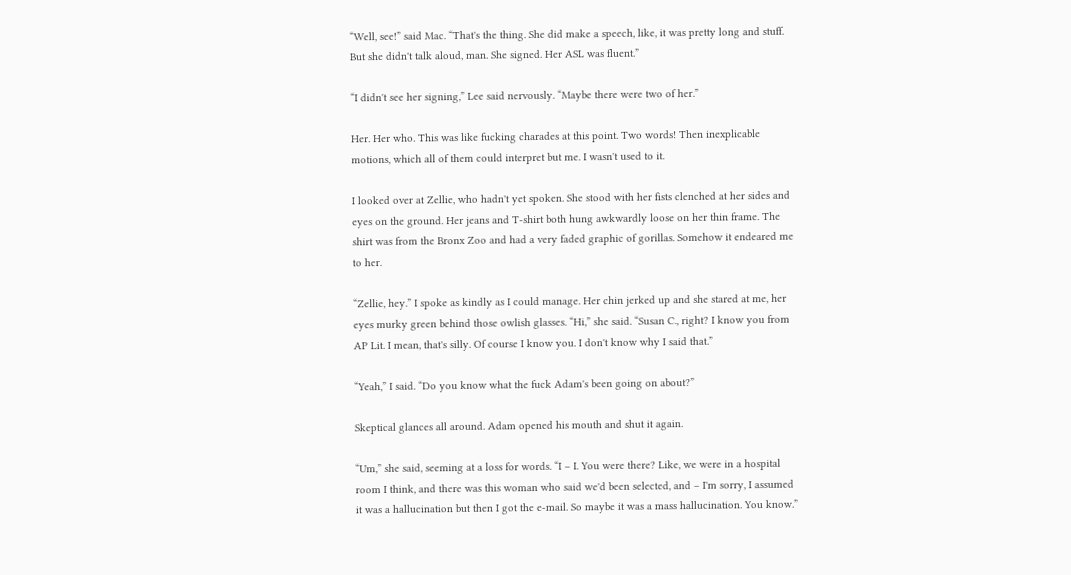“Well, see!” said Mac. “That's the thing. She did make a speech, like, it was pretty long and stuff. But she didn't talk aloud, man. She signed. Her ASL was fluent.”

“I didn't see her signing,” Lee said nervously. “Maybe there were two of her.”

Her. Her who. This was like fucking charades at this point. Two words! Then inexplicable motions, which all of them could interpret but me. I wasn't used to it.

I looked over at Zellie, who hadn't yet spoken. She stood with her fists clenched at her sides and eyes on the ground. Her jeans and T-shirt both hung awkwardly loose on her thin frame. The shirt was from the Bronx Zoo and had a very faded graphic of gorillas. Somehow it endeared me to her.

“Zellie, hey.” I spoke as kindly as I could manage. Her chin jerked up and she stared at me, her eyes murky green behind those owlish glasses. “Hi,” she said. “Susan C., right? I know you from AP Lit. I mean, that's silly. Of course I know you. I don't know why I said that.”

“Yeah,” I said. “Do you know what the fuck Adam's been going on about?”

Skeptical glances all around. Adam opened his mouth and shut it again.

“Um,” she said, seeming at a loss for words. “I – I. You were there? Like, we were in a hospital room I think, and there was this woman who said we'd been selected, and – I'm sorry, I assumed it was a hallucination but then I got the e-mail. So maybe it was a mass hallucination. You know.”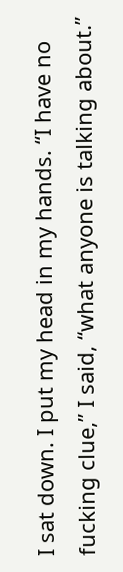I sat down. I put my head in my hands. “I have no fucking clue,” I said, “what anyone is talking about.”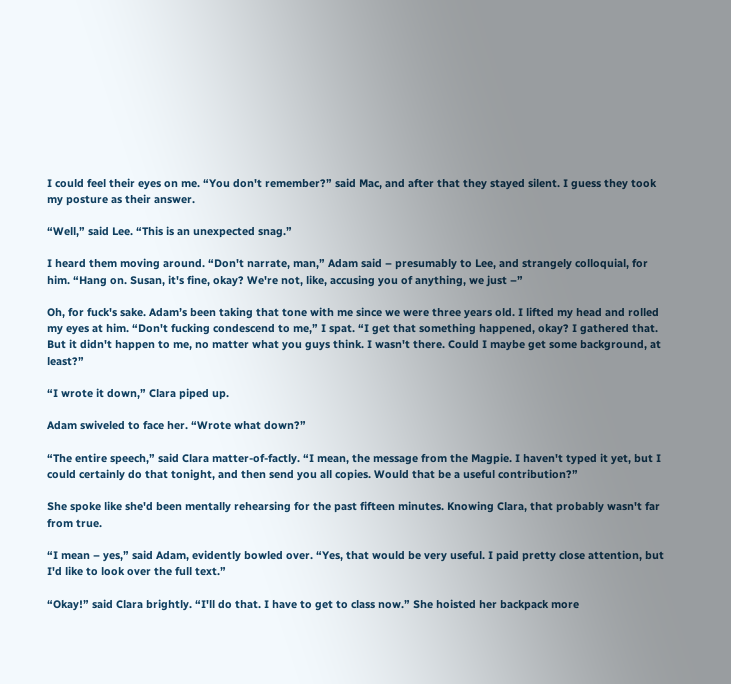I could feel their eyes on me. “You don't remember?” said Mac, and after that they stayed silent. I guess they took my posture as their answer.

“Well,” said Lee. “This is an unexpected snag.”

I heard them moving around. “Don't narrate, man,” Adam said – presumably to Lee, and strangely colloquial, for him. “Hang on. Susan, it's fine, okay? We're not, like, accusing you of anything, we just –”

Oh, for fuck's sake. Adam’s been taking that tone with me since we were three years old. I lifted my head and rolled my eyes at him. “Don't fucking condescend to me,” I spat. “I get that something happened, okay? I gathered that. But it didn't happen to me, no matter what you guys think. I wasn't there. Could I maybe get some background, at least?”

“I wrote it down,” Clara piped up.

Adam swiveled to face her. “Wrote what down?”

“The entire speech,” said Clara matter-of-factly. “I mean, the message from the Magpie. I haven't typed it yet, but I could certainly do that tonight, and then send you all copies. Would that be a useful contribution?”

She spoke like she'd been mentally rehearsing for the past fifteen minutes. Knowing Clara, that probably wasn't far from true.

“I mean – yes,” said Adam, evidently bowled over. “Yes, that would be very useful. I paid pretty close attention, but I'd like to look over the full text.”

“Okay!” said Clara brightly. “I'll do that. I have to get to class now.” She hoisted her backpack more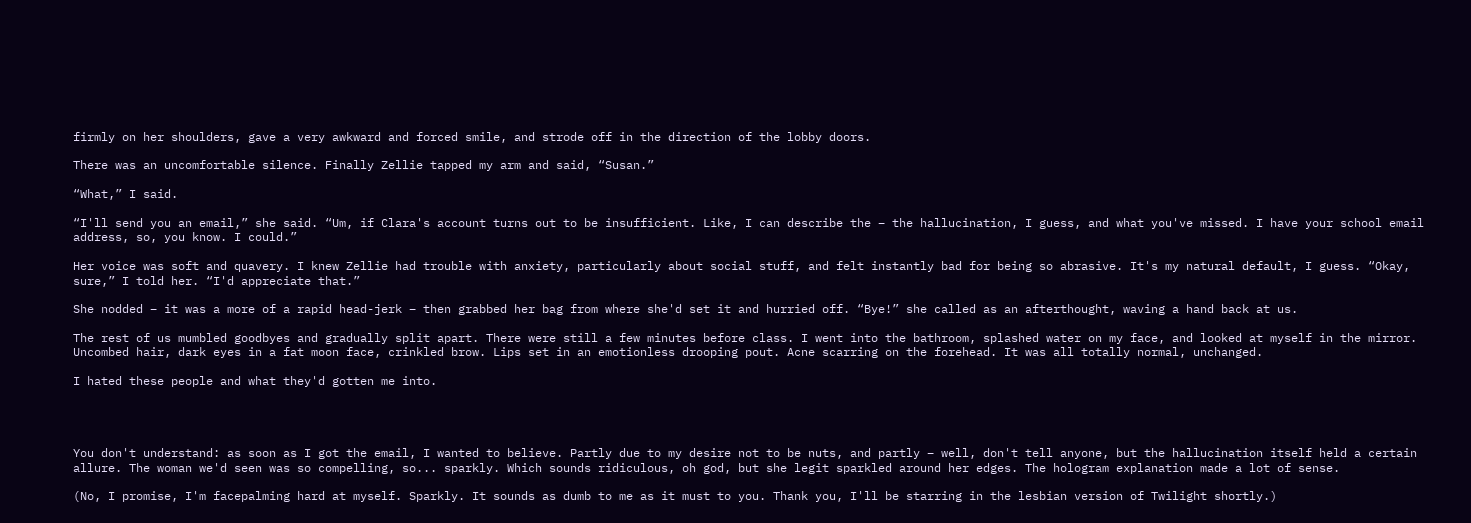firmly on her shoulders, gave a very awkward and forced smile, and strode off in the direction of the lobby doors.

There was an uncomfortable silence. Finally Zellie tapped my arm and said, “Susan.”

“What,” I said.

“I'll send you an email,” she said. “Um, if Clara's account turns out to be insufficient. Like, I can describe the – the hallucination, I guess, and what you've missed. I have your school email address, so, you know. I could.”

Her voice was soft and quavery. I knew Zellie had trouble with anxiety, particularly about social stuff, and felt instantly bad for being so abrasive. It's my natural default, I guess. “Okay, sure,” I told her. “I'd appreciate that.”

She nodded – it was a more of a rapid head-jerk – then grabbed her bag from where she'd set it and hurried off. “Bye!” she called as an afterthought, waving a hand back at us.

The rest of us mumbled goodbyes and gradually split apart. There were still a few minutes before class. I went into the bathroom, splashed water on my face, and looked at myself in the mirror. Uncombed hair, dark eyes in a fat moon face, crinkled brow. Lips set in an emotionless drooping pout. Acne scarring on the forehead. It was all totally normal, unchanged.

I hated these people and what they'd gotten me into.




You don't understand: as soon as I got the email, I wanted to believe. Partly due to my desire not to be nuts, and partly – well, don't tell anyone, but the hallucination itself held a certain allure. The woman we'd seen was so compelling, so... sparkly. Which sounds ridiculous, oh god, but she legit sparkled around her edges. The hologram explanation made a lot of sense.

(No, I promise, I'm facepalming hard at myself. Sparkly. It sounds as dumb to me as it must to you. Thank you, I'll be starring in the lesbian version of Twilight shortly.)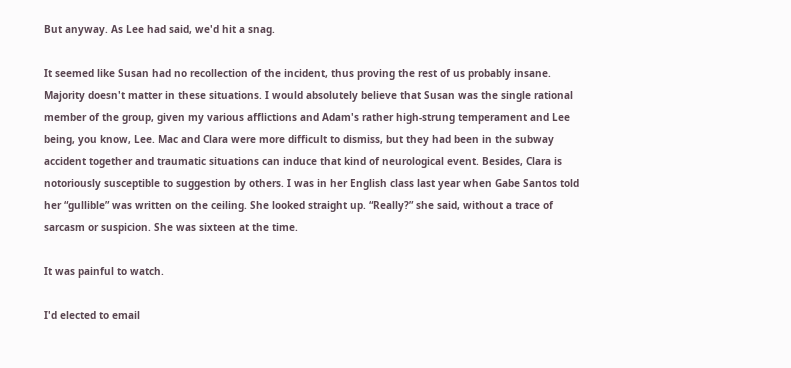But anyway. As Lee had said, we'd hit a snag.

It seemed like Susan had no recollection of the incident, thus proving the rest of us probably insane. Majority doesn't matter in these situations. I would absolutely believe that Susan was the single rational member of the group, given my various afflictions and Adam's rather high-strung temperament and Lee being, you know, Lee. Mac and Clara were more difficult to dismiss, but they had been in the subway accident together and traumatic situations can induce that kind of neurological event. Besides, Clara is notoriously susceptible to suggestion by others. I was in her English class last year when Gabe Santos told her “gullible” was written on the ceiling. She looked straight up. “Really?” she said, without a trace of sarcasm or suspicion. She was sixteen at the time.

It was painful to watch.

I'd elected to email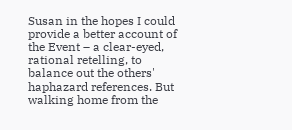Susan in the hopes I could provide a better account of the Event – a clear-eyed, rational retelling, to balance out the others' haphazard references. But walking home from the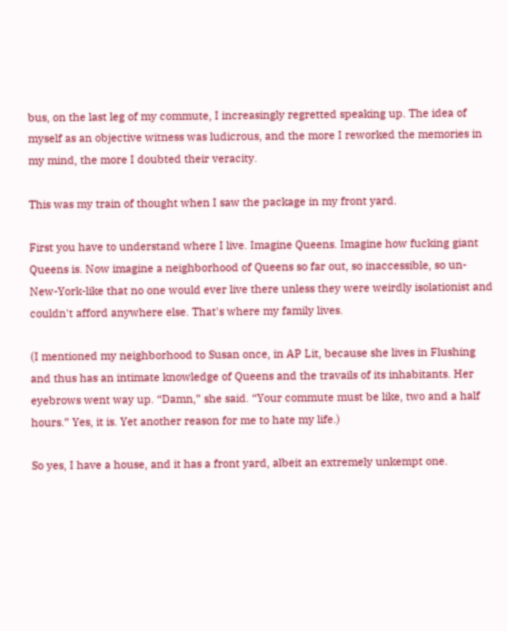bus, on the last leg of my commute, I increasingly regretted speaking up. The idea of myself as an objective witness was ludicrous, and the more I reworked the memories in my mind, the more I doubted their veracity.

This was my train of thought when I saw the package in my front yard.

First you have to understand where I live. Imagine Queens. Imagine how fucking giant Queens is. Now imagine a neighborhood of Queens so far out, so inaccessible, so un-New-York-like that no one would ever live there unless they were weirdly isolationist and couldn't afford anywhere else. That's where my family lives.

(I mentioned my neighborhood to Susan once, in AP Lit, because she lives in Flushing and thus has an intimate knowledge of Queens and the travails of its inhabitants. Her eyebrows went way up. “Damn,” she said. “Your commute must be like, two and a half hours.” Yes, it is. Yet another reason for me to hate my life.)

So yes, I have a house, and it has a front yard, albeit an extremely unkempt one.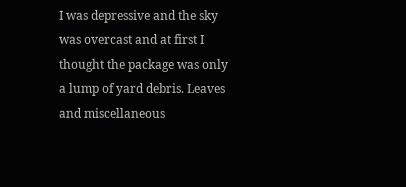I was depressive and the sky was overcast and at first I thought the package was only a lump of yard debris. Leaves and miscellaneous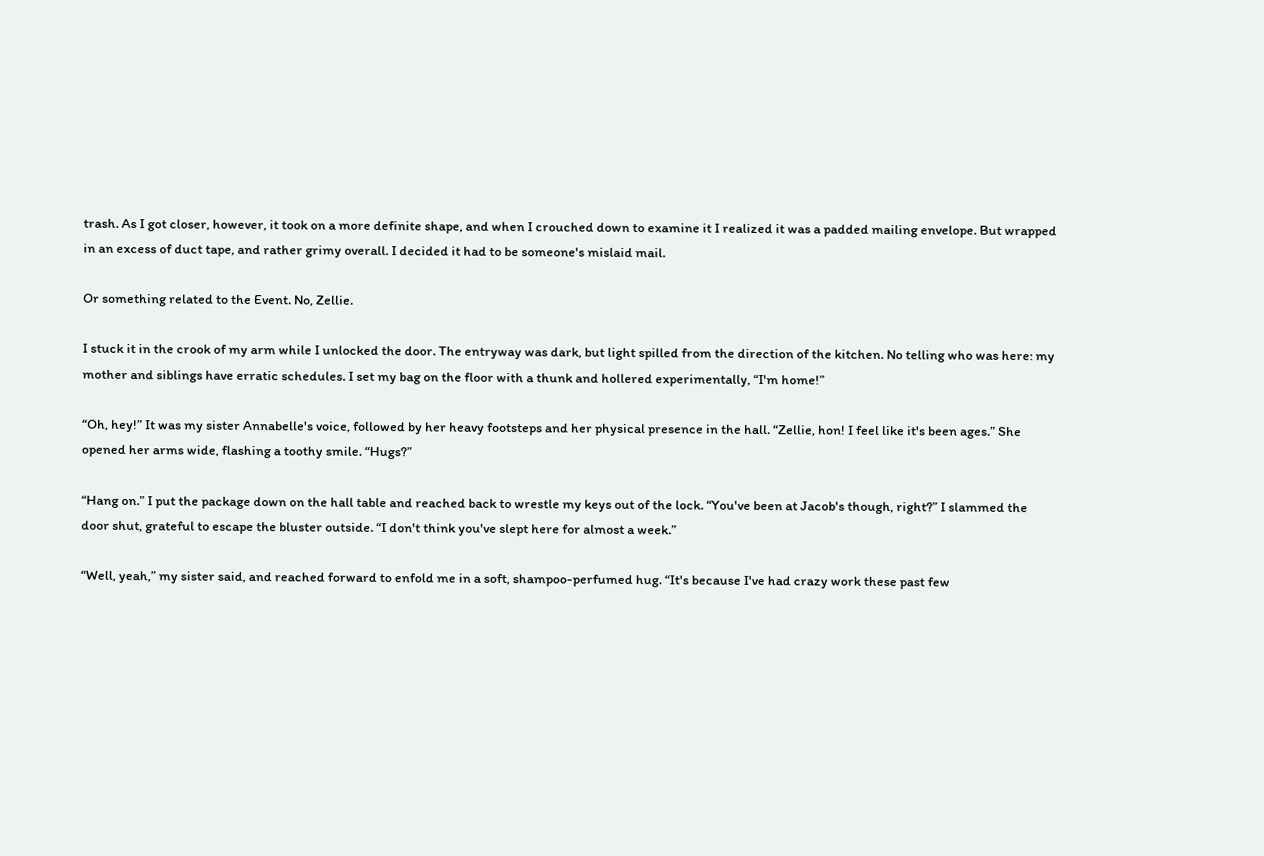trash. As I got closer, however, it took on a more definite shape, and when I crouched down to examine it I realized it was a padded mailing envelope. But wrapped in an excess of duct tape, and rather grimy overall. I decided it had to be someone's mislaid mail.

Or something related to the Event. No, Zellie.

I stuck it in the crook of my arm while I unlocked the door. The entryway was dark, but light spilled from the direction of the kitchen. No telling who was here: my mother and siblings have erratic schedules. I set my bag on the floor with a thunk and hollered experimentally, “I'm home!”

“Oh, hey!” It was my sister Annabelle's voice, followed by her heavy footsteps and her physical presence in the hall. “Zellie, hon! I feel like it's been ages.” She opened her arms wide, flashing a toothy smile. “Hugs?”

“Hang on.” I put the package down on the hall table and reached back to wrestle my keys out of the lock. “You've been at Jacob's though, right?” I slammed the door shut, grateful to escape the bluster outside. “I don't think you've slept here for almost a week.”

“Well, yeah,” my sister said, and reached forward to enfold me in a soft, shampoo-perfumed hug. “It's because I've had crazy work these past few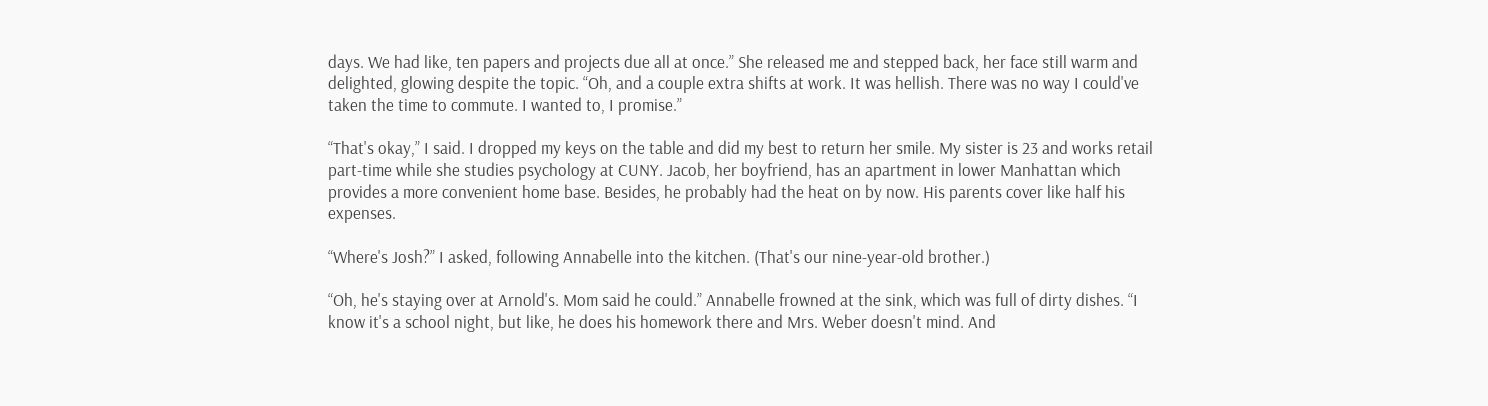days. We had like, ten papers and projects due all at once.” She released me and stepped back, her face still warm and delighted, glowing despite the topic. “Oh, and a couple extra shifts at work. It was hellish. There was no way I could've taken the time to commute. I wanted to, I promise.”

“That's okay,” I said. I dropped my keys on the table and did my best to return her smile. My sister is 23 and works retail part-time while she studies psychology at CUNY. Jacob, her boyfriend, has an apartment in lower Manhattan which provides a more convenient home base. Besides, he probably had the heat on by now. His parents cover like half his expenses.

“Where's Josh?” I asked, following Annabelle into the kitchen. (That's our nine-year-old brother.)

“Oh, he's staying over at Arnold's. Mom said he could.” Annabelle frowned at the sink, which was full of dirty dishes. “I know it's a school night, but like, he does his homework there and Mrs. Weber doesn't mind. And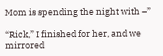Mom is spending the night with –”

“Rick,” I finished for her, and we mirrored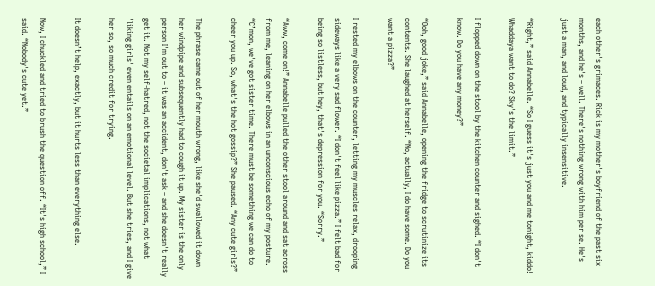each other's grimaces. Rick is my mother's boyfriend of the past six months, and he's – well. There's nothing wrong with him per se. He's just a man, and loud, and typically insensitive.

“Right,” said Annabelle. “So I guess it's just you and me tonight, kiddo! Whaddaya want to do? Sky's the limit.”

I flopped down on the stool by the kitchen counter and sighed. “I don't know. Do you have any money?”

“Ooh, good joke,” said Annabelle, opening the fridge to scrutinize its contents. She laughed at herself. “No, actually, I do have some. Do you want a pizza?”

I rested my elbows on the counter, letting my muscles relax, drooping sideways like a very sad flower. “I don't feel like pizza.” I felt bad for being so listless, but hey, that's depression for you. “Sorry.”

“Aww, come on!” Annabelle pulled the other stool around and sat across from me, leaning on her elbows in an unconscious echo of my posture. “C’mon, we've got sister time. There must be something we can do to cheer you up. So, what's the hot gossip?” She paused. “Any cute girls?”

The phrase came out of her mouth wrong, like she'd swallowed it down her windpipe and subsequently had to cough it up. My sister is the only person I'm out to – it was an accident, don't ask – and she doesn't really get it. Not my self-hatred, not the societal implications, not what 'liking girls' even entails on an emotional level. But she tries, and I give her so, so much credit for trying.

It doesn’t help, exactly, but it hurts less than everything else.

Now, I chuckled and tried to brush the question off. “It's high school,” I said. “Nobody's cute yet.”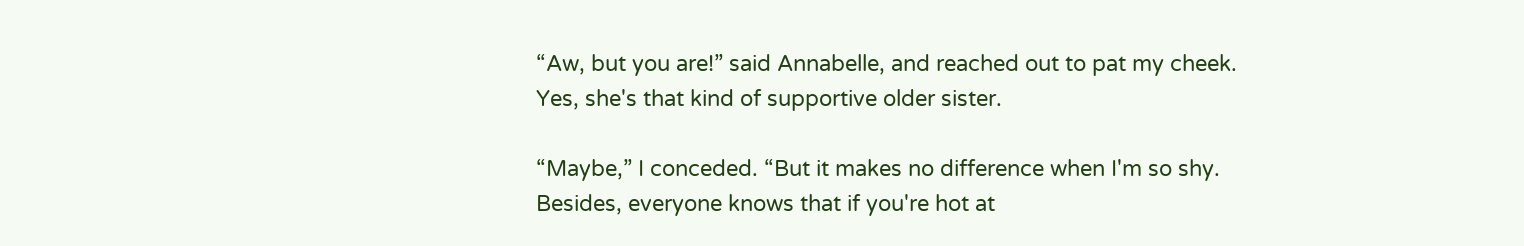“Aw, but you are!” said Annabelle, and reached out to pat my cheek. Yes, she's that kind of supportive older sister.

“Maybe,” I conceded. “But it makes no difference when I'm so shy. Besides, everyone knows that if you're hot at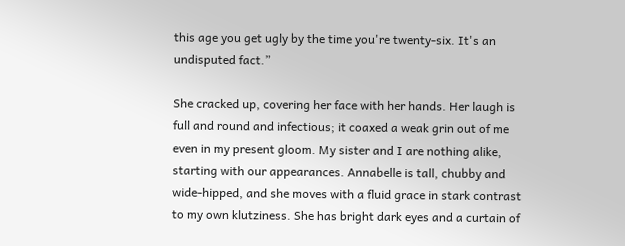this age you get ugly by the time you're twenty-six. It's an undisputed fact.”

She cracked up, covering her face with her hands. Her laugh is full and round and infectious; it coaxed a weak grin out of me even in my present gloom. My sister and I are nothing alike, starting with our appearances. Annabelle is tall, chubby and wide-hipped, and she moves with a fluid grace in stark contrast to my own klutziness. She has bright dark eyes and a curtain of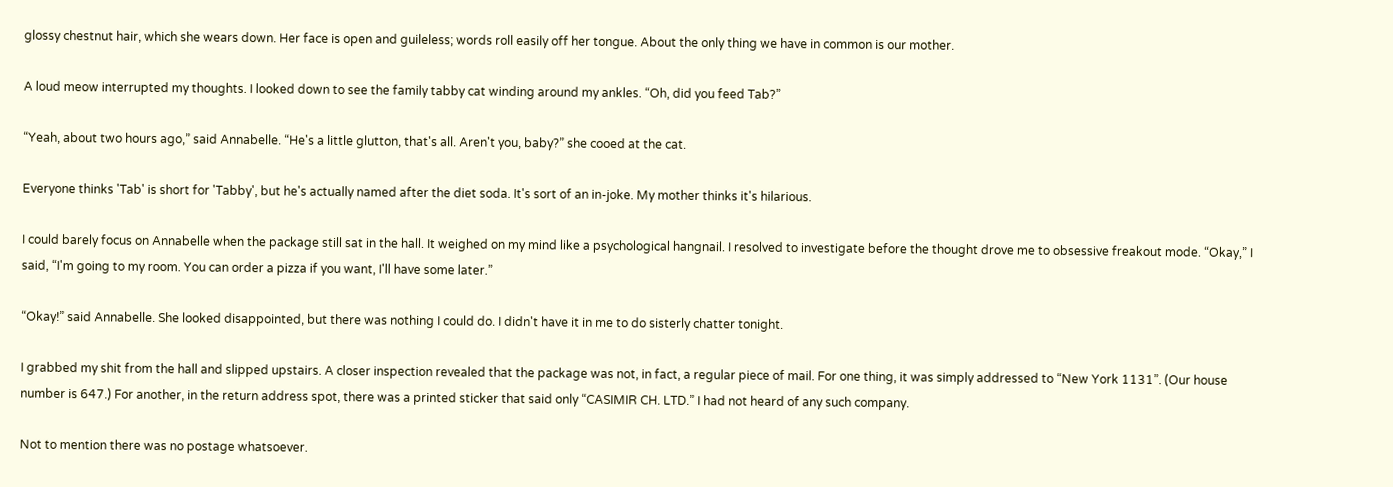glossy chestnut hair, which she wears down. Her face is open and guileless; words roll easily off her tongue. About the only thing we have in common is our mother.

A loud meow interrupted my thoughts. I looked down to see the family tabby cat winding around my ankles. “Oh, did you feed Tab?”

“Yeah, about two hours ago,” said Annabelle. “He's a little glutton, that's all. Aren't you, baby?” she cooed at the cat.

Everyone thinks 'Tab' is short for 'Tabby', but he's actually named after the diet soda. It's sort of an in-joke. My mother thinks it's hilarious.

I could barely focus on Annabelle when the package still sat in the hall. It weighed on my mind like a psychological hangnail. I resolved to investigate before the thought drove me to obsessive freakout mode. “Okay,” I said, “I'm going to my room. You can order a pizza if you want, I'll have some later.”

“Okay!” said Annabelle. She looked disappointed, but there was nothing I could do. I didn't have it in me to do sisterly chatter tonight.

I grabbed my shit from the hall and slipped upstairs. A closer inspection revealed that the package was not, in fact, a regular piece of mail. For one thing, it was simply addressed to “New York 1131”. (Our house number is 647.) For another, in the return address spot, there was a printed sticker that said only “CASIMIR CH. LTD.” I had not heard of any such company.

Not to mention there was no postage whatsoever.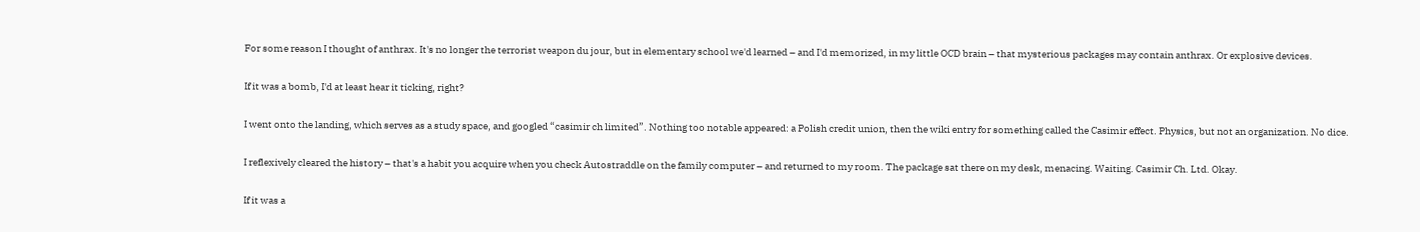For some reason I thought of anthrax. It's no longer the terrorist weapon du jour, but in elementary school we'd learned – and I'd memorized, in my little OCD brain – that mysterious packages may contain anthrax. Or explosive devices.

If it was a bomb, I'd at least hear it ticking, right?

I went onto the landing, which serves as a study space, and googled “casimir ch limited”. Nothing too notable appeared: a Polish credit union, then the wiki entry for something called the Casimir effect. Physics, but not an organization. No dice.

I reflexively cleared the history – that's a habit you acquire when you check Autostraddle on the family computer – and returned to my room. The package sat there on my desk, menacing. Waiting. Casimir Ch. Ltd. Okay.

If it was a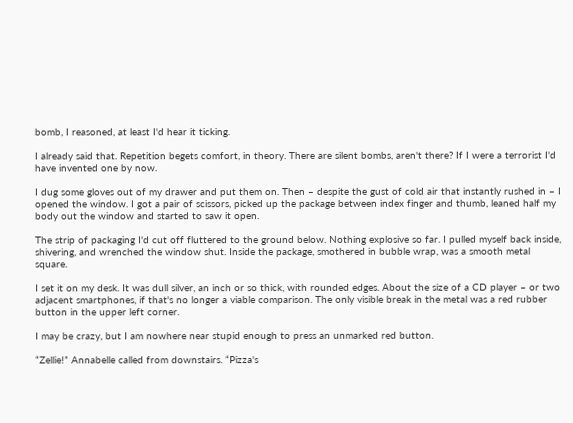bomb, I reasoned, at least I'd hear it ticking.

I already said that. Repetition begets comfort, in theory. There are silent bombs, aren't there? If I were a terrorist I'd have invented one by now.

I dug some gloves out of my drawer and put them on. Then – despite the gust of cold air that instantly rushed in – I opened the window. I got a pair of scissors, picked up the package between index finger and thumb, leaned half my body out the window and started to saw it open.

The strip of packaging I'd cut off fluttered to the ground below. Nothing explosive so far. I pulled myself back inside, shivering, and wrenched the window shut. Inside the package, smothered in bubble wrap, was a smooth metal square.

I set it on my desk. It was dull silver, an inch or so thick, with rounded edges. About the size of a CD player – or two adjacent smartphones, if that's no longer a viable comparison. The only visible break in the metal was a red rubber button in the upper left corner.

I may be crazy, but I am nowhere near stupid enough to press an unmarked red button.

“Zellie!” Annabelle called from downstairs. “Pizza's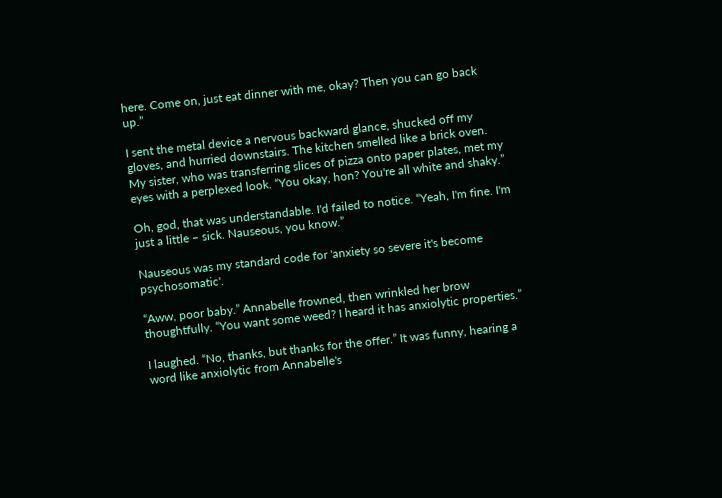here. Come on, just eat dinner with me, okay? Then you can go back up.”

I sent the metal device a nervous backward glance, shucked off my gloves, and hurried downstairs. The kitchen smelled like a brick oven. My sister, who was transferring slices of pizza onto paper plates, met my eyes with a perplexed look. “You okay, hon? You're all white and shaky.”

Oh, god, that was understandable. I'd failed to notice. “Yeah, I'm fine. I'm just a little – sick. Nauseous, you know.”

Nauseous was my standard code for 'anxiety so severe it's become psychosomatic'.

“Aww, poor baby.” Annabelle frowned, then wrinkled her brow thoughtfully. “You want some weed? I heard it has anxiolytic properties.”

I laughed. “No, thanks, but thanks for the offer.” It was funny, hearing a word like anxiolytic from Annabelle's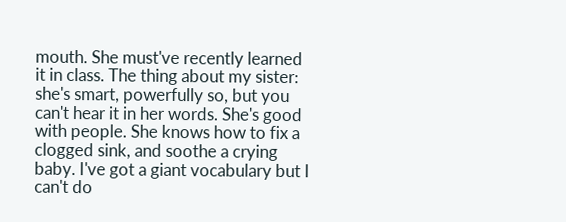mouth. She must've recently learned it in class. The thing about my sister: she's smart, powerfully so, but you can't hear it in her words. She's good with people. She knows how to fix a clogged sink, and soothe a crying baby. I've got a giant vocabulary but I can't do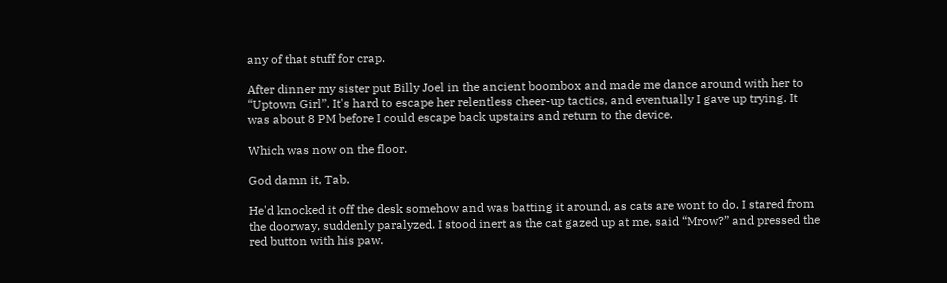any of that stuff for crap.

After dinner my sister put Billy Joel in the ancient boombox and made me dance around with her to “Uptown Girl”. It's hard to escape her relentless cheer-up tactics, and eventually I gave up trying. It was about 8 PM before I could escape back upstairs and return to the device.

Which was now on the floor.

God damn it, Tab.

He'd knocked it off the desk somehow and was batting it around, as cats are wont to do. I stared from the doorway, suddenly paralyzed. I stood inert as the cat gazed up at me, said “Mrow?” and pressed the red button with his paw.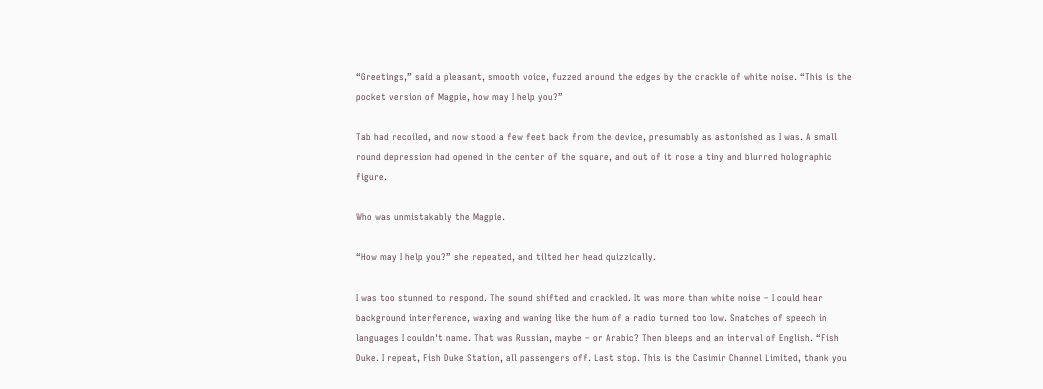“Greetings,” said a pleasant, smooth voice, fuzzed around the edges by the crackle of white noise. “This is the pocket version of Magpie, how may I help you?”

Tab had recoiled, and now stood a few feet back from the device, presumably as astonished as I was. A small round depression had opened in the center of the square, and out of it rose a tiny and blurred holographic figure.

Who was unmistakably the Magpie.

“How may I help you?” she repeated, and tilted her head quizzically.

I was too stunned to respond. The sound shifted and crackled. It was more than white noise – I could hear background interference, waxing and waning like the hum of a radio turned too low. Snatches of speech in languages I couldn't name. That was Russian, maybe – or Arabic? Then bleeps and an interval of English. “Fish Duke. I repeat, Fish Duke Station, all passengers off. Last stop. This is the Casimir Channel Limited, thank you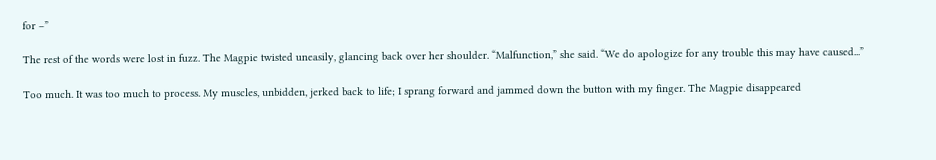for –”

The rest of the words were lost in fuzz. The Magpie twisted uneasily, glancing back over her shoulder. “Malfunction,” she said. “We do apologize for any trouble this may have caused...”

Too much. It was too much to process. My muscles, unbidden, jerked back to life; I sprang forward and jammed down the button with my finger. The Magpie disappeared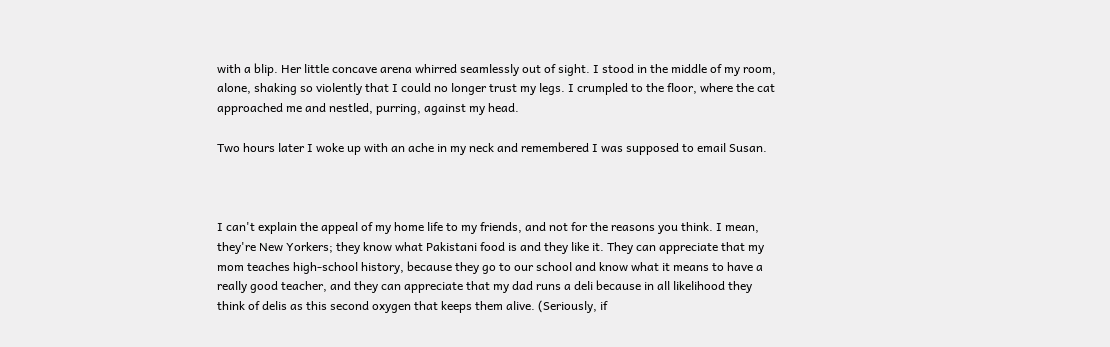with a blip. Her little concave arena whirred seamlessly out of sight. I stood in the middle of my room, alone, shaking so violently that I could no longer trust my legs. I crumpled to the floor, where the cat approached me and nestled, purring, against my head.

Two hours later I woke up with an ache in my neck and remembered I was supposed to email Susan.



I can't explain the appeal of my home life to my friends, and not for the reasons you think. I mean, they're New Yorkers; they know what Pakistani food is and they like it. They can appreciate that my mom teaches high-school history, because they go to our school and know what it means to have a really good teacher, and they can appreciate that my dad runs a deli because in all likelihood they think of delis as this second oxygen that keeps them alive. (Seriously, if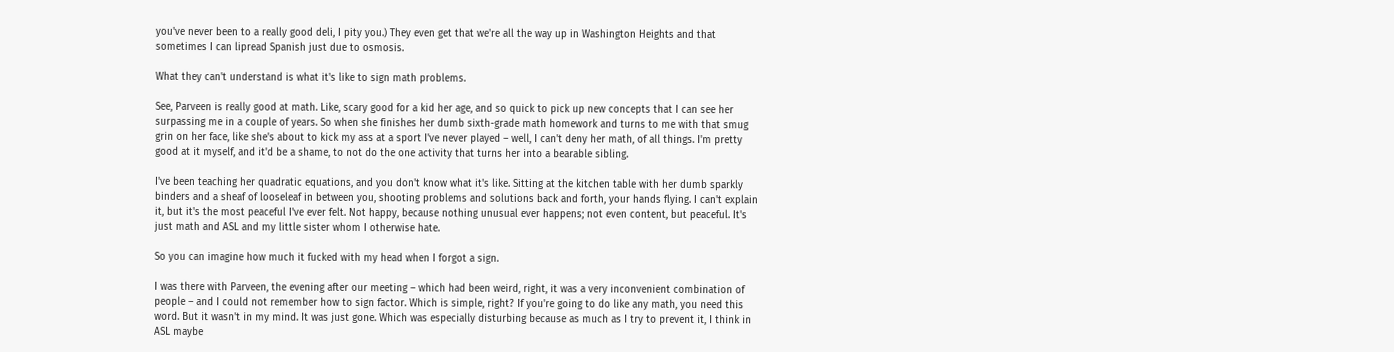you've never been to a really good deli, I pity you.) They even get that we're all the way up in Washington Heights and that sometimes I can lipread Spanish just due to osmosis.

What they can't understand is what it's like to sign math problems.

See, Parveen is really good at math. Like, scary good for a kid her age, and so quick to pick up new concepts that I can see her surpassing me in a couple of years. So when she finishes her dumb sixth-grade math homework and turns to me with that smug grin on her face, like she's about to kick my ass at a sport I've never played – well, I can't deny her math, of all things. I'm pretty good at it myself, and it'd be a shame, to not do the one activity that turns her into a bearable sibling.

I've been teaching her quadratic equations, and you don't know what it's like. Sitting at the kitchen table with her dumb sparkly binders and a sheaf of looseleaf in between you, shooting problems and solutions back and forth, your hands flying. I can't explain it, but it's the most peaceful I've ever felt. Not happy, because nothing unusual ever happens; not even content, but peaceful. It's just math and ASL and my little sister whom I otherwise hate.

So you can imagine how much it fucked with my head when I forgot a sign.

I was there with Parveen, the evening after our meeting – which had been weird, right, it was a very inconvenient combination of people – and I could not remember how to sign factor. Which is simple, right? If you're going to do like any math, you need this word. But it wasn't in my mind. It was just gone. Which was especially disturbing because as much as I try to prevent it, I think in ASL maybe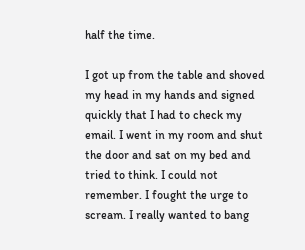half the time.

I got up from the table and shoved my head in my hands and signed quickly that I had to check my email. I went in my room and shut the door and sat on my bed and tried to think. I could not remember. I fought the urge to scream. I really wanted to bang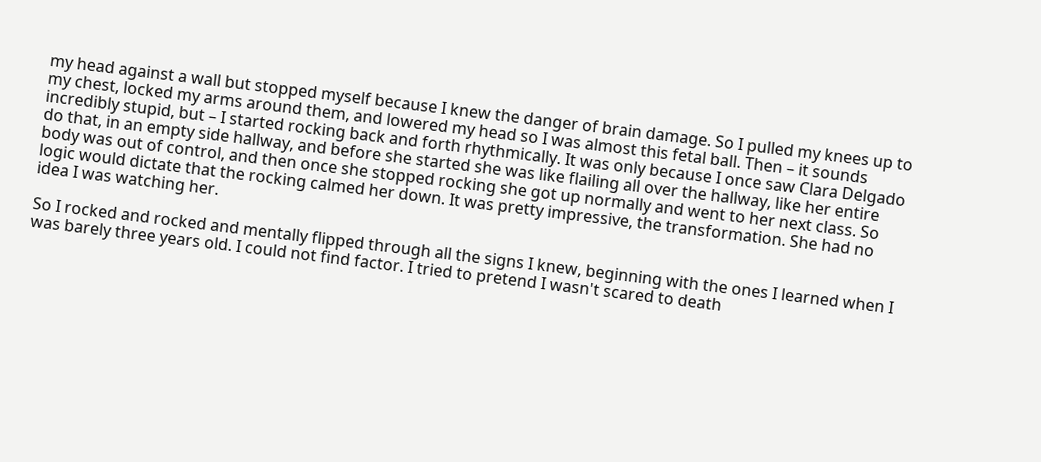my head against a wall but stopped myself because I knew the danger of brain damage. So I pulled my knees up to my chest, locked my arms around them, and lowered my head so I was almost this fetal ball. Then – it sounds incredibly stupid, but – I started rocking back and forth rhythmically. It was only because I once saw Clara Delgado do that, in an empty side hallway, and before she started she was like flailing all over the hallway, like her entire body was out of control, and then once she stopped rocking she got up normally and went to her next class. So logic would dictate that the rocking calmed her down. It was pretty impressive, the transformation. She had no idea I was watching her.

So I rocked and rocked and mentally flipped through all the signs I knew, beginning with the ones I learned when I was barely three years old. I could not find factor. I tried to pretend I wasn't scared to death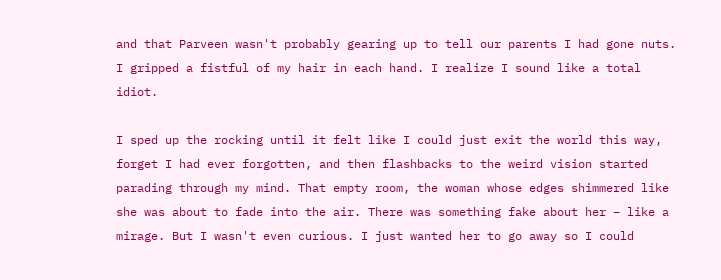and that Parveen wasn't probably gearing up to tell our parents I had gone nuts. I gripped a fistful of my hair in each hand. I realize I sound like a total idiot.

I sped up the rocking until it felt like I could just exit the world this way, forget I had ever forgotten, and then flashbacks to the weird vision started parading through my mind. That empty room, the woman whose edges shimmered like she was about to fade into the air. There was something fake about her – like a mirage. But I wasn't even curious. I just wanted her to go away so I could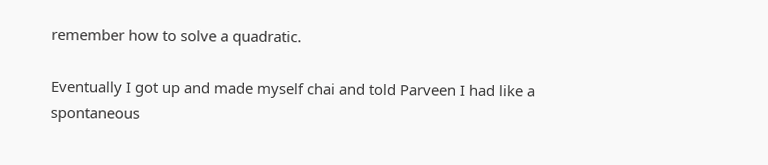remember how to solve a quadratic.

Eventually I got up and made myself chai and told Parveen I had like a spontaneous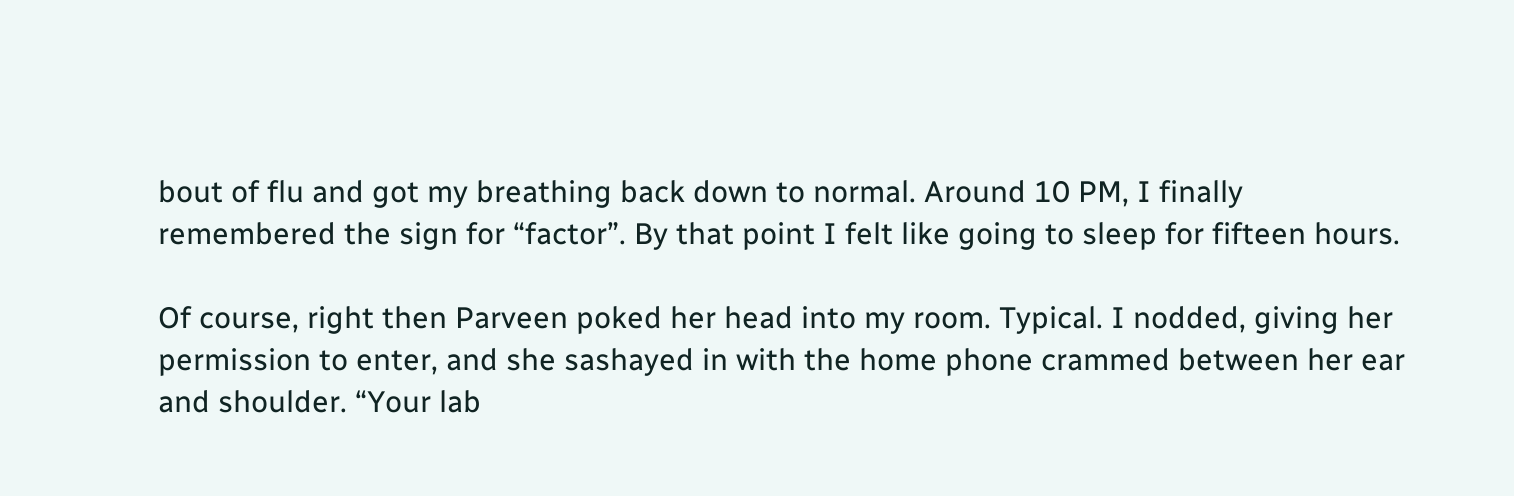bout of flu and got my breathing back down to normal. Around 10 PM, I finally remembered the sign for “factor”. By that point I felt like going to sleep for fifteen hours.

Of course, right then Parveen poked her head into my room. Typical. I nodded, giving her permission to enter, and she sashayed in with the home phone crammed between her ear and shoulder. “Your lab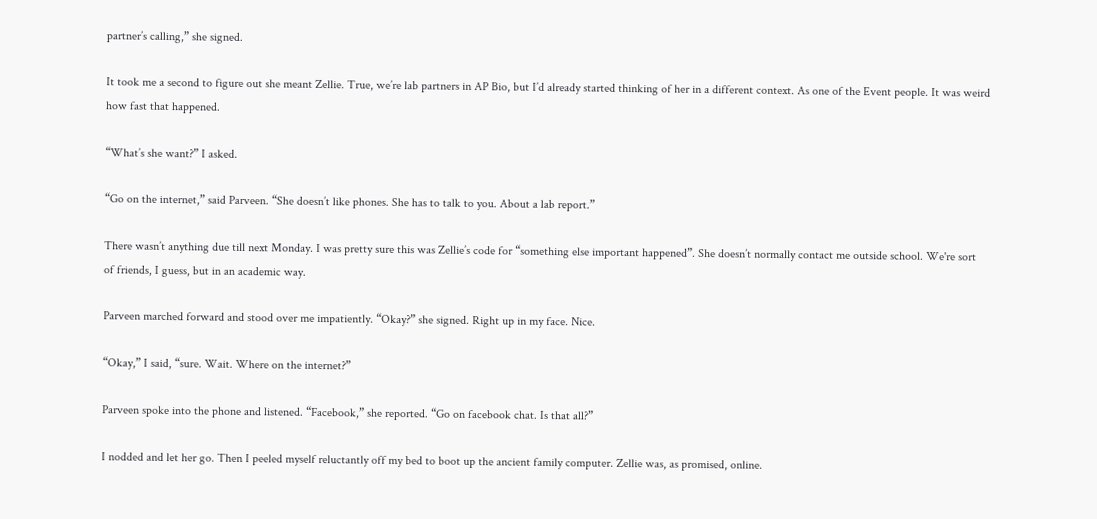partner’s calling,” she signed.

It took me a second to figure out she meant Zellie. True, we’re lab partners in AP Bio, but I’d already started thinking of her in a different context. As one of the Event people. It was weird how fast that happened.

“What’s she want?” I asked.

“Go on the internet,” said Parveen. “She doesn’t like phones. She has to talk to you. About a lab report.”

There wasn’t anything due till next Monday. I was pretty sure this was Zellie’s code for “something else important happened”. She doesn’t normally contact me outside school. We're sort of friends, I guess, but in an academic way.

Parveen marched forward and stood over me impatiently. “Okay?” she signed. Right up in my face. Nice.

“Okay,” I said, “sure. Wait. Where on the internet?”

Parveen spoke into the phone and listened. “Facebook,” she reported. “Go on facebook chat. Is that all?”

I nodded and let her go. Then I peeled myself reluctantly off my bed to boot up the ancient family computer. Zellie was, as promised, online.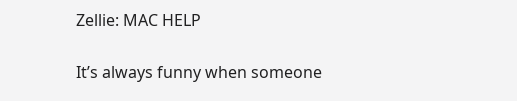Zellie: MAC HELP

It’s always funny when someone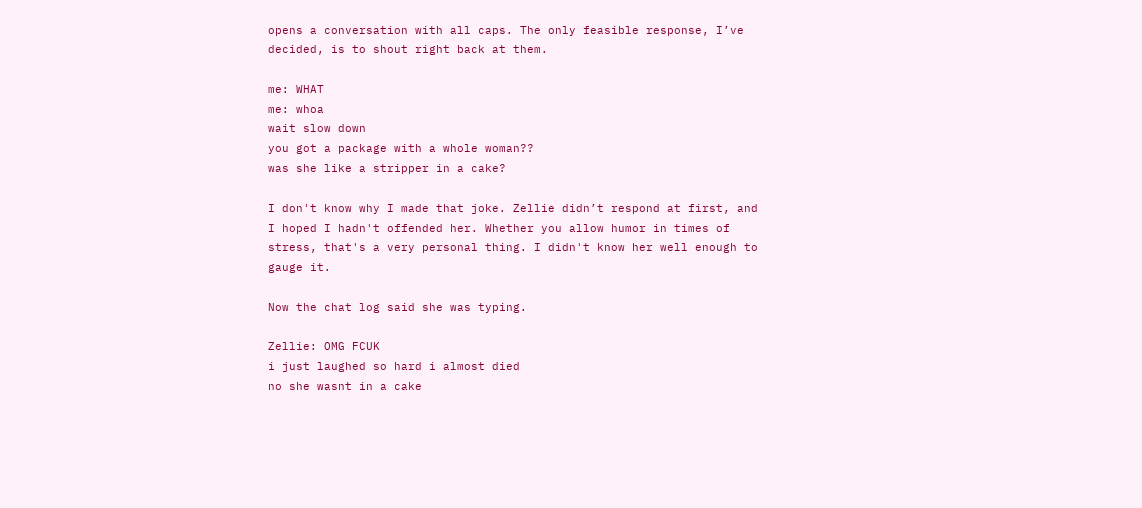opens a conversation with all caps. The only feasible response, I’ve decided, is to shout right back at them.

me: WHAT
me: whoa
wait slow down
you got a package with a whole woman??
was she like a stripper in a cake?

I don't know why I made that joke. Zellie didn’t respond at first, and I hoped I hadn't offended her. Whether you allow humor in times of stress, that's a very personal thing. I didn't know her well enough to gauge it.

Now the chat log said she was typing.

Zellie: OMG FCUK
i just laughed so hard i almost died
no she wasnt in a cake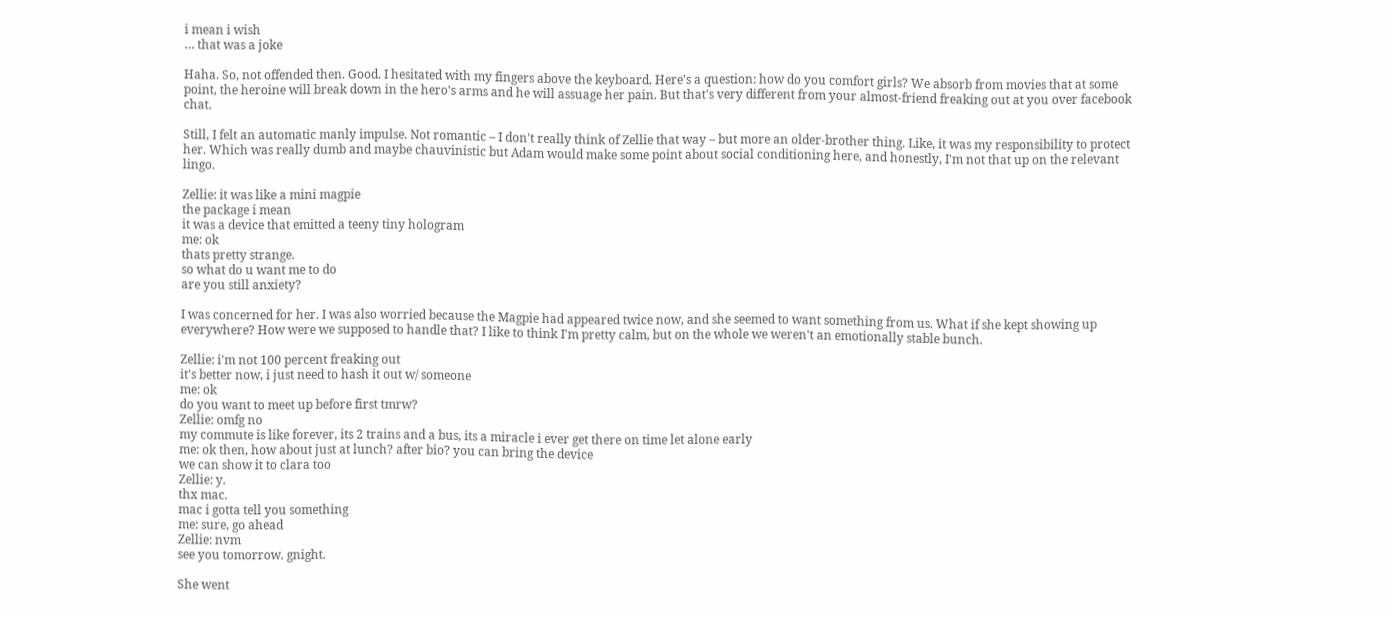i mean i wish
… that was a joke

Haha. So, not offended then. Good. I hesitated with my fingers above the keyboard. Here's a question: how do you comfort girls? We absorb from movies that at some point, the heroine will break down in the hero's arms and he will assuage her pain. But that's very different from your almost-friend freaking out at you over facebook chat.

Still, I felt an automatic manly impulse. Not romantic – I don't really think of Zellie that way – but more an older-brother thing. Like, it was my responsibility to protect her. Which was really dumb and maybe chauvinistic but Adam would make some point about social conditioning here, and honestly, I'm not that up on the relevant lingo.

Zellie: it was like a mini magpie
the package i mean
it was a device that emitted a teeny tiny hologram
me: ok
thats pretty strange.
so what do u want me to do
are you still anxiety?

I was concerned for her. I was also worried because the Magpie had appeared twice now, and she seemed to want something from us. What if she kept showing up everywhere? How were we supposed to handle that? I like to think I'm pretty calm, but on the whole we weren't an emotionally stable bunch.

Zellie: i'm not 100 percent freaking out
it's better now, i just need to hash it out w/ someone
me: ok
do you want to meet up before first tmrw?
Zellie: omfg no
my commute is like forever, its 2 trains and a bus, its a miracle i ever get there on time let alone early
me: ok then, how about just at lunch? after bio? you can bring the device
we can show it to clara too
Zellie: y.
thx mac.
mac i gotta tell you something
me: sure, go ahead
Zellie: nvm
see you tomorrow. gnight.

She went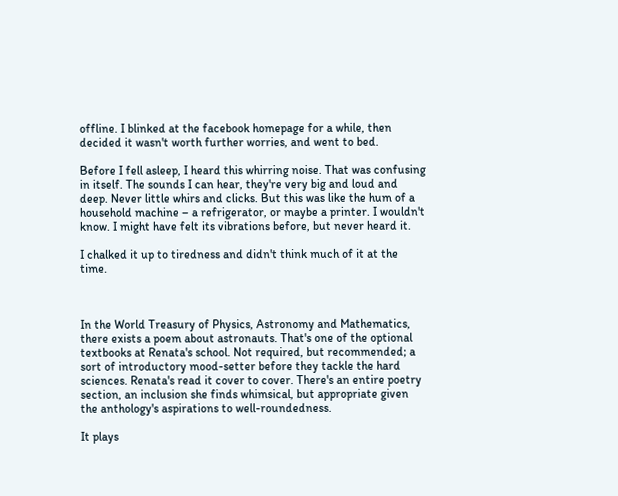offline. I blinked at the facebook homepage for a while, then decided it wasn't worth further worries, and went to bed.

Before I fell asleep, I heard this whirring noise. That was confusing in itself. The sounds I can hear, they're very big and loud and deep. Never little whirs and clicks. But this was like the hum of a household machine – a refrigerator, or maybe a printer. I wouldn't know. I might have felt its vibrations before, but never heard it.

I chalked it up to tiredness and didn't think much of it at the time.



In the World Treasury of Physics, Astronomy and Mathematics, there exists a poem about astronauts. That's one of the optional textbooks at Renata's school. Not required, but recommended; a sort of introductory mood-setter before they tackle the hard sciences. Renata's read it cover to cover. There's an entire poetry section, an inclusion she finds whimsical, but appropriate given the anthology's aspirations to well-roundedness.

It plays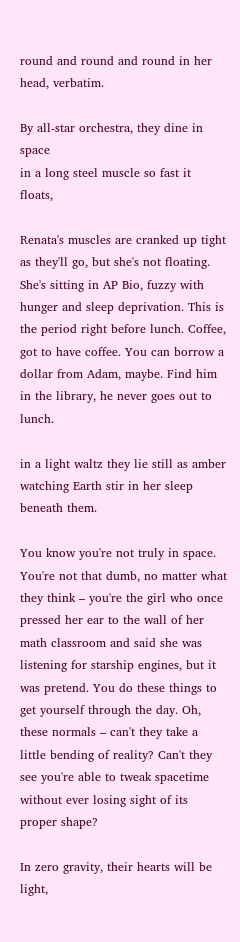round and round and round in her head, verbatim.

By all-star orchestra, they dine in space
in a long steel muscle so fast it floats,

Renata's muscles are cranked up tight as they'll go, but she's not floating. She's sitting in AP Bio, fuzzy with hunger and sleep deprivation. This is the period right before lunch. Coffee, got to have coffee. You can borrow a dollar from Adam, maybe. Find him in the library, he never goes out to lunch.

in a light waltz they lie still as amber
watching Earth stir in her sleep beneath them.

You know you're not truly in space. You're not that dumb, no matter what they think – you're the girl who once pressed her ear to the wall of her math classroom and said she was listening for starship engines, but it was pretend. You do these things to get yourself through the day. Oh, these normals – can't they take a little bending of reality? Can't they see you're able to tweak spacetime without ever losing sight of its proper shape?

In zero gravity, their hearts will be light,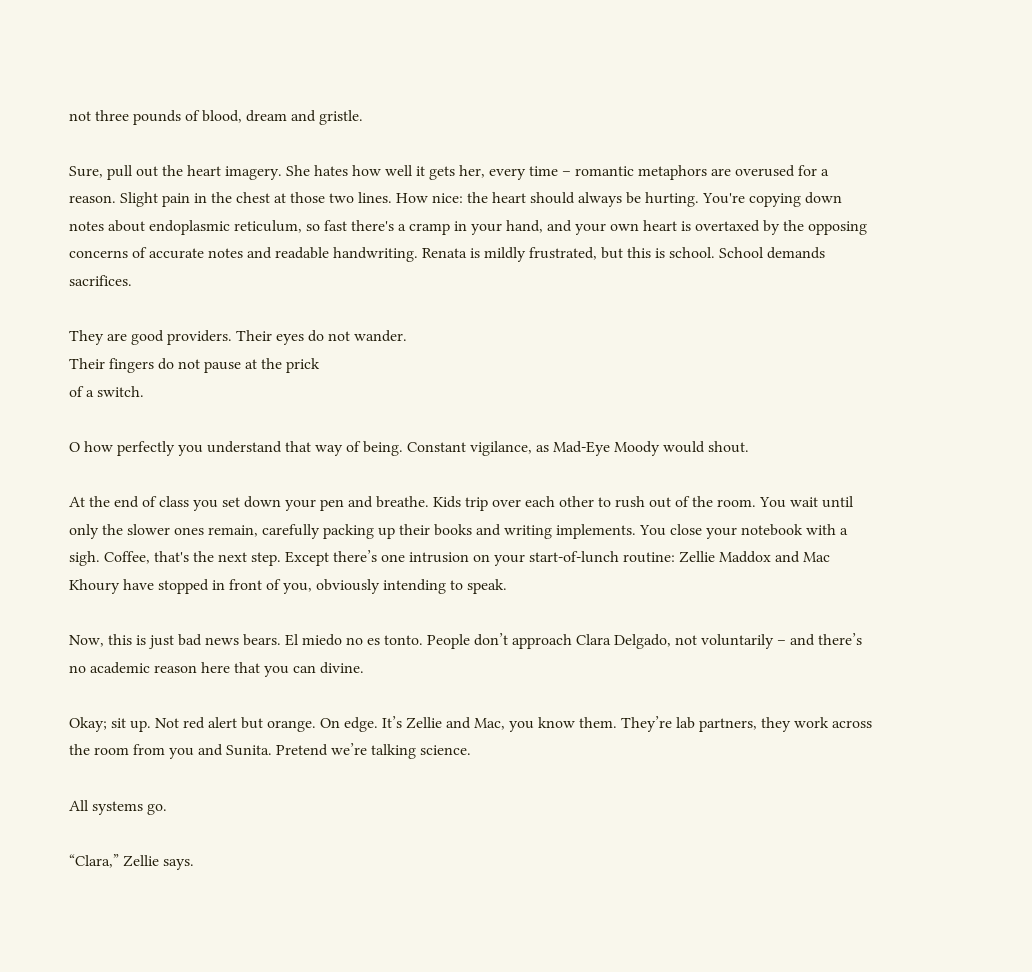not three pounds of blood, dream and gristle.

Sure, pull out the heart imagery. She hates how well it gets her, every time – romantic metaphors are overused for a reason. Slight pain in the chest at those two lines. How nice: the heart should always be hurting. You're copying down notes about endoplasmic reticulum, so fast there's a cramp in your hand, and your own heart is overtaxed by the opposing concerns of accurate notes and readable handwriting. Renata is mildly frustrated, but this is school. School demands sacrifices.

They are good providers. Their eyes do not wander.
Their fingers do not pause at the prick
of a switch.

O how perfectly you understand that way of being. Constant vigilance, as Mad-Eye Moody would shout.

At the end of class you set down your pen and breathe. Kids trip over each other to rush out of the room. You wait until only the slower ones remain, carefully packing up their books and writing implements. You close your notebook with a sigh. Coffee, that's the next step. Except there’s one intrusion on your start-of-lunch routine: Zellie Maddox and Mac Khoury have stopped in front of you, obviously intending to speak.

Now, this is just bad news bears. El miedo no es tonto. People don’t approach Clara Delgado, not voluntarily – and there’s no academic reason here that you can divine.

Okay; sit up. Not red alert but orange. On edge. It’s Zellie and Mac, you know them. They’re lab partners, they work across the room from you and Sunita. Pretend we’re talking science.

All systems go.

“Clara,” Zellie says.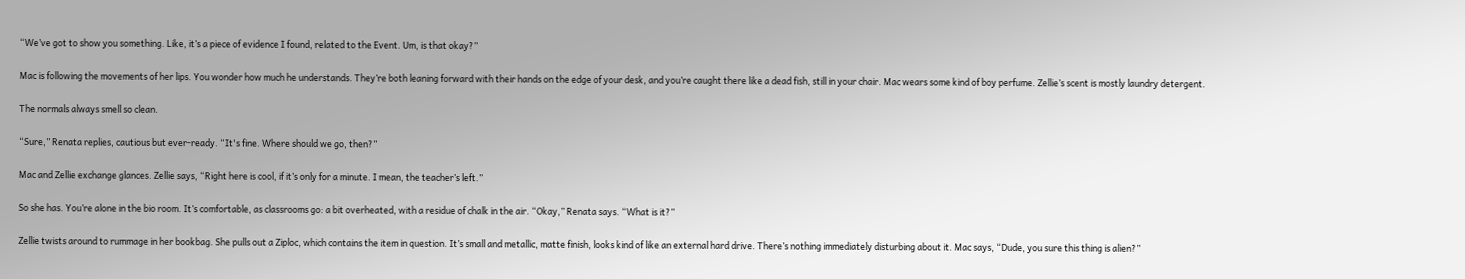“We’ve got to show you something. Like, it’s a piece of evidence I found, related to the Event. Um, is that okay?”

Mac is following the movements of her lips. You wonder how much he understands. They’re both leaning forward with their hands on the edge of your desk, and you’re caught there like a dead fish, still in your chair. Mac wears some kind of boy perfume. Zellie’s scent is mostly laundry detergent.

The normals always smell so clean.

“Sure,” Renata replies, cautious but ever-ready. “It's fine. Where should we go, then?”

Mac and Zellie exchange glances. Zellie says, “Right here is cool, if it’s only for a minute. I mean, the teacher’s left.”

So she has. You’re alone in the bio room. It’s comfortable, as classrooms go: a bit overheated, with a residue of chalk in the air. “Okay,” Renata says. “What is it?”

Zellie twists around to rummage in her bookbag. She pulls out a Ziploc, which contains the item in question. It’s small and metallic, matte finish, looks kind of like an external hard drive. There’s nothing immediately disturbing about it. Mac says, “Dude, you sure this thing is alien?”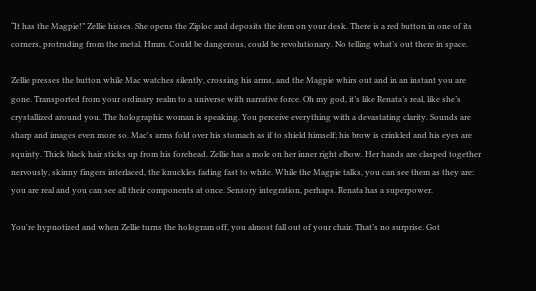“It has the Magpie!” Zellie hisses. She opens the Ziploc and deposits the item on your desk. There is a red button in one of its corners, protruding from the metal. Hmm. Could be dangerous, could be revolutionary. No telling what’s out there in space.

Zellie presses the button while Mac watches silently, crossing his arms, and the Magpie whirs out and in an instant you are gone. Transported from your ordinary realm to a universe with narrative force. Oh my god, it’s like Renata’s real, like she’s crystallized around you. The holographic woman is speaking. You perceive everything with a devastating clarity. Sounds are sharp and images even more so. Mac's arms fold over his stomach as if to shield himself; his brow is crinkled and his eyes are squinty. Thick black hair sticks up from his forehead. Zellie has a mole on her inner right elbow. Her hands are clasped together nervously, skinny fingers interlaced, the knuckles fading fast to white. While the Magpie talks, you can see them as they are: you are real and you can see all their components at once. Sensory integration, perhaps. Renata has a superpower.

You're hypnotized and when Zellie turns the hologram off, you almost fall out of your chair. That’s no surprise. Got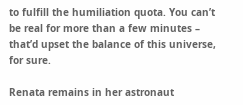to fulfill the humiliation quota. You can’t be real for more than a few minutes – that’d upset the balance of this universe, for sure.

Renata remains in her astronaut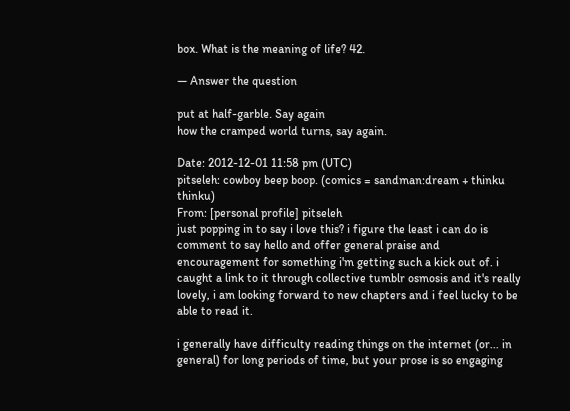box. What is the meaning of life? 42.

— Answer the question

put at half-garble. Say again
how the cramped world turns, say again.

Date: 2012-12-01 11:58 pm (UTC)
pitseleh: cowboy beep boop. (comics = sandman:dream + thinku thinku)
From: [personal profile] pitseleh
just popping in to say i love this? i figure the least i can do is comment to say hello and offer general praise and encouragement for something i'm getting such a kick out of. i caught a link to it through collective tumblr osmosis and it's really lovely, i am looking forward to new chapters and i feel lucky to be able to read it.

i generally have difficulty reading things on the internet (or... in general) for long periods of time, but your prose is so engaging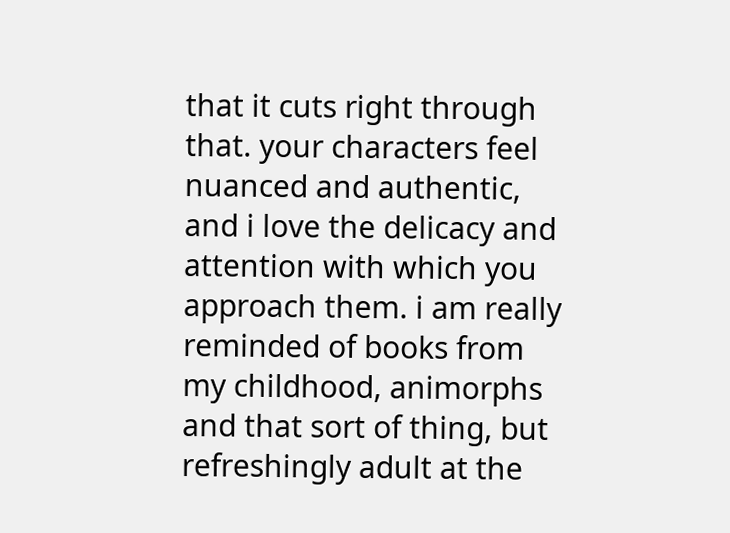that it cuts right through that. your characters feel nuanced and authentic, and i love the delicacy and attention with which you approach them. i am really reminded of books from my childhood, animorphs and that sort of thing, but refreshingly adult at the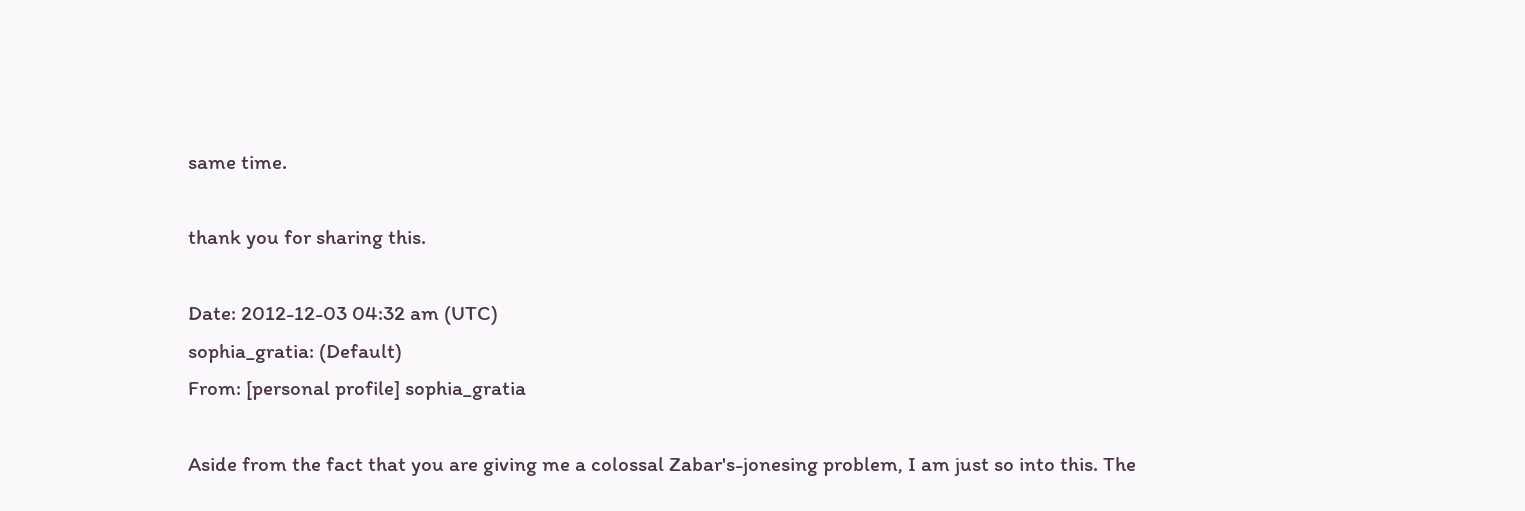same time.

thank you for sharing this.

Date: 2012-12-03 04:32 am (UTC)
sophia_gratia: (Default)
From: [personal profile] sophia_gratia

Aside from the fact that you are giving me a colossal Zabar's-jonesing problem, I am just so into this. The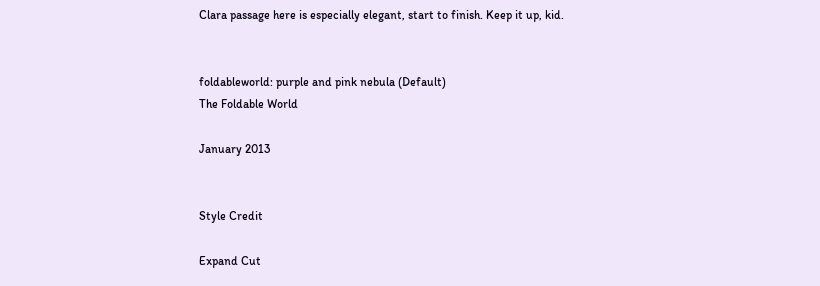Clara passage here is especially elegant, start to finish. Keep it up, kid.


foldableworld: purple and pink nebula (Default)
The Foldable World

January 2013


Style Credit

Expand Cut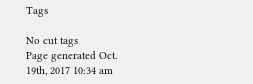Tags

No cut tags
Page generated Oct. 19th, 2017 10:34 am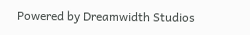Powered by Dreamwidth Studios